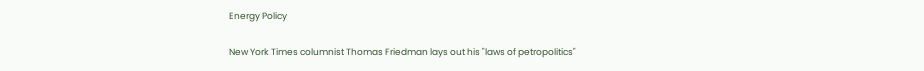Energy Policy

New York Times columnist Thomas Friedman lays out his "laws of petropolitics"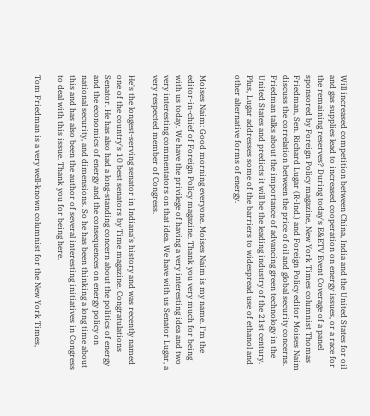Will increased competition between China, India and the United States for oil and gas supplies lead to increased cooperation on energy issues, or a race for the remaining reserves? During today's E&ETV Event Coverage of a panel sponsored by Foreign Policy magazine, New York Times columnist Thomas Friedman, Sen. Richard Lugar (R-Ind.) and Foreign Policy editor Moises Naim discuss the correlation between the price of oil and global security concerns. Friedman talks about the importance of advancing green technology in the United States and predicts it will be the leading industry of the 21st century. Plus, Lugar addresses some of the barriers to widespread use of ethanol and other alternative forms of energy.


Moises Naim: Good morning everyone. Moises Naim is my name. I'm the editor-in-chief of Foreign Policy magazine. Thank you very much for being with us today. We have the privilege of having a very interesting idea and two very interesting commentators on that idea. We have with us Senator Lugar, a very respected member of Congress.

He's the longest-serving senator in Indiana's history and was recently named one of the country's 10 best senators by Time magazine. Congratulations Senator. He has also had a long-standing concern about the politics of energy and the economics of energy and the consequences on energy policy on national security, and dimensions. So he has been thinking a long time about this and has also been the author of several interesting initiatives in Congress to deal with this issue. Thank you for being here.

Tom Friedman is a very well-known columnist for the New York Times,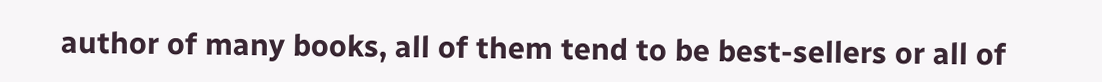author of many books, all of them tend to be best-sellers or all of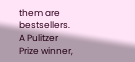them are bestsellers. A Pulitzer Prize winner,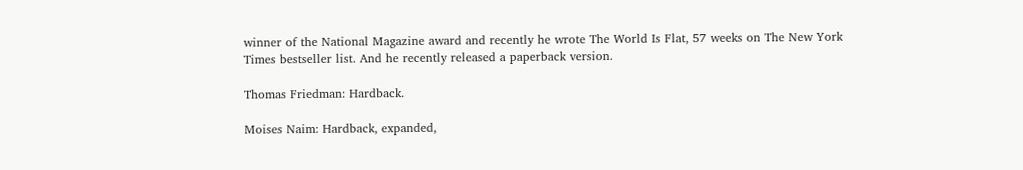winner of the National Magazine award and recently he wrote The World Is Flat, 57 weeks on The New York Times bestseller list. And he recently released a paperback version.

Thomas Friedman: Hardback.

Moises Naim: Hardback, expanded,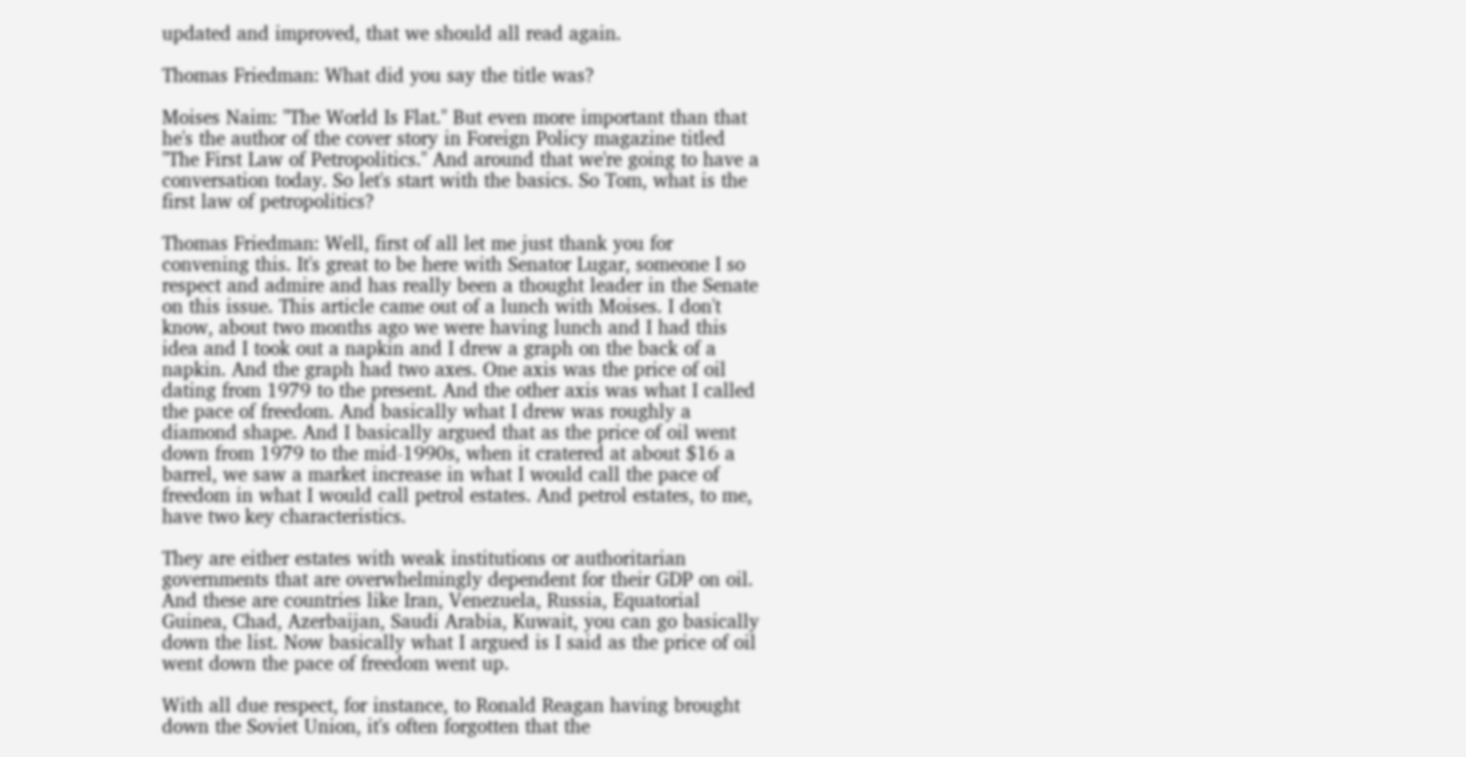updated and improved, that we should all read again.

Thomas Friedman: What did you say the title was?

Moises Naim: "The World Is Flat." But even more important than that he's the author of the cover story in Foreign Policy magazine titled "The First Law of Petropolitics." And around that we're going to have a conversation today. So let's start with the basics. So Tom, what is the first law of petropolitics?

Thomas Friedman: Well, first of all let me just thank you for convening this. It's great to be here with Senator Lugar, someone I so respect and admire and has really been a thought leader in the Senate on this issue. This article came out of a lunch with Moises. I don't know, about two months ago we were having lunch and I had this idea and I took out a napkin and I drew a graph on the back of a napkin. And the graph had two axes. One axis was the price of oil dating from 1979 to the present. And the other axis was what I called the pace of freedom. And basically what I drew was roughly a diamond shape. And I basically argued that as the price of oil went down from 1979 to the mid-1990s, when it cratered at about $16 a barrel, we saw a market increase in what I would call the pace of freedom in what I would call petrol estates. And petrol estates, to me, have two key characteristics.

They are either estates with weak institutions or authoritarian governments that are overwhelmingly dependent for their GDP on oil. And these are countries like Iran, Venezuela, Russia, Equatorial Guinea, Chad, Azerbaijan, Saudi Arabia, Kuwait, you can go basically down the list. Now basically what I argued is I said as the price of oil went down the pace of freedom went up.

With all due respect, for instance, to Ronald Reagan having brought down the Soviet Union, it's often forgotten that the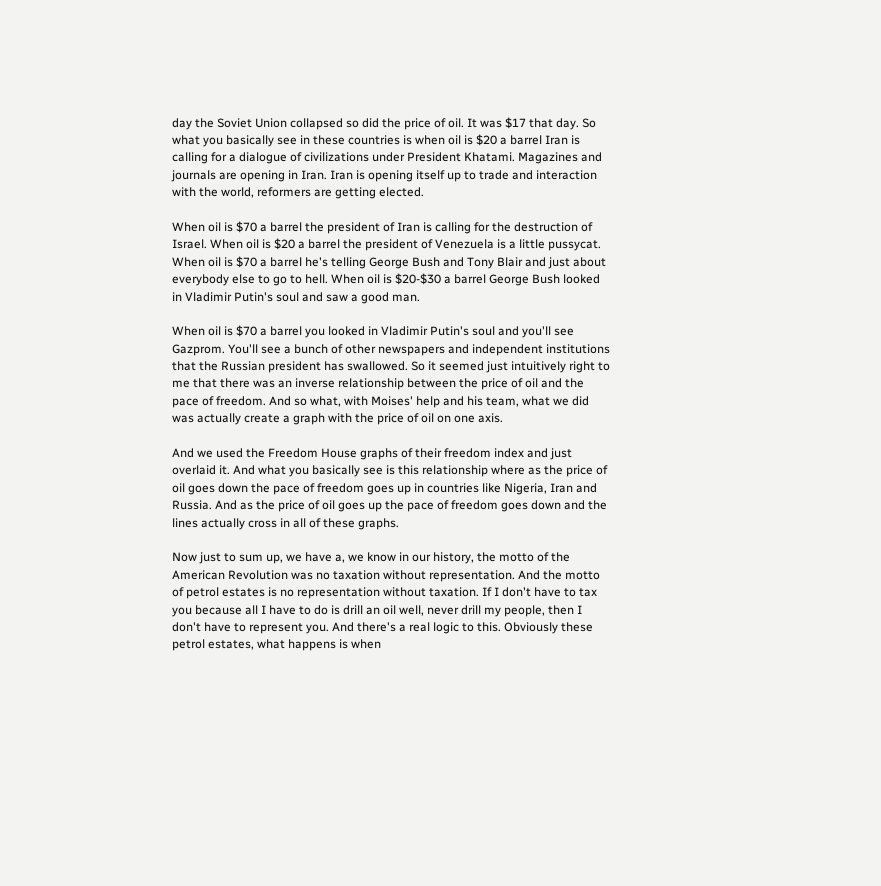day the Soviet Union collapsed so did the price of oil. It was $17 that day. So what you basically see in these countries is when oil is $20 a barrel Iran is calling for a dialogue of civilizations under President Khatami. Magazines and journals are opening in Iran. Iran is opening itself up to trade and interaction with the world, reformers are getting elected.

When oil is $70 a barrel the president of Iran is calling for the destruction of Israel. When oil is $20 a barrel the president of Venezuela is a little pussycat. When oil is $70 a barrel he's telling George Bush and Tony Blair and just about everybody else to go to hell. When oil is $20-$30 a barrel George Bush looked in Vladimir Putin's soul and saw a good man.

When oil is $70 a barrel you looked in Vladimir Putin's soul and you'll see Gazprom. You'll see a bunch of other newspapers and independent institutions that the Russian president has swallowed. So it seemed just intuitively right to me that there was an inverse relationship between the price of oil and the pace of freedom. And so what, with Moises' help and his team, what we did was actually create a graph with the price of oil on one axis.

And we used the Freedom House graphs of their freedom index and just overlaid it. And what you basically see is this relationship where as the price of oil goes down the pace of freedom goes up in countries like Nigeria, Iran and Russia. And as the price of oil goes up the pace of freedom goes down and the lines actually cross in all of these graphs.

Now just to sum up, we have a, we know in our history, the motto of the American Revolution was no taxation without representation. And the motto of petrol estates is no representation without taxation. If I don't have to tax you because all I have to do is drill an oil well, never drill my people, then I don't have to represent you. And there's a real logic to this. Obviously these petrol estates, what happens is when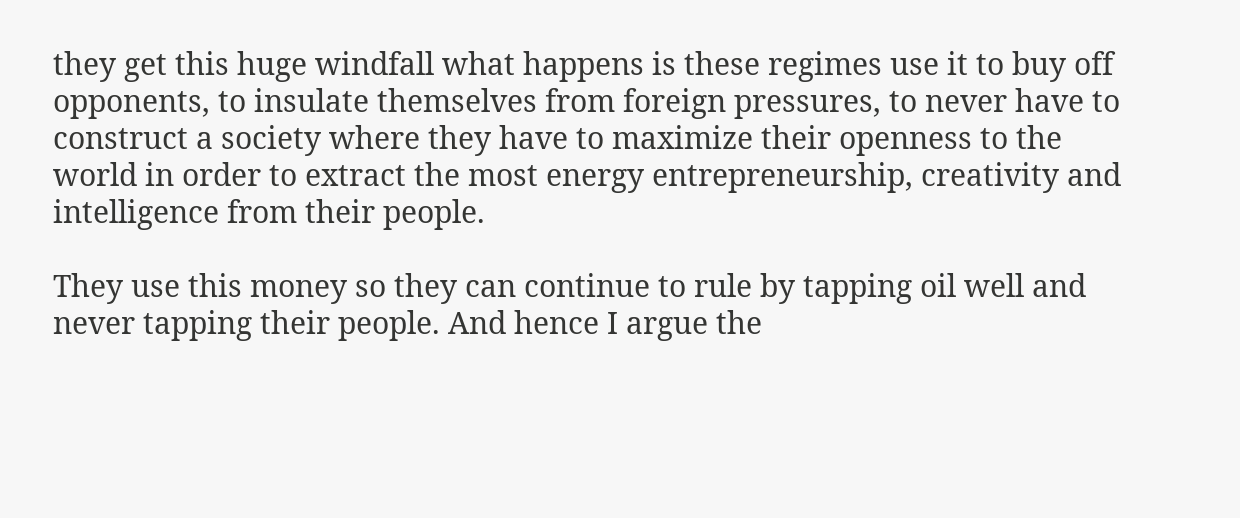they get this huge windfall what happens is these regimes use it to buy off opponents, to insulate themselves from foreign pressures, to never have to construct a society where they have to maximize their openness to the world in order to extract the most energy entrepreneurship, creativity and intelligence from their people.

They use this money so they can continue to rule by tapping oil well and never tapping their people. And hence I argue the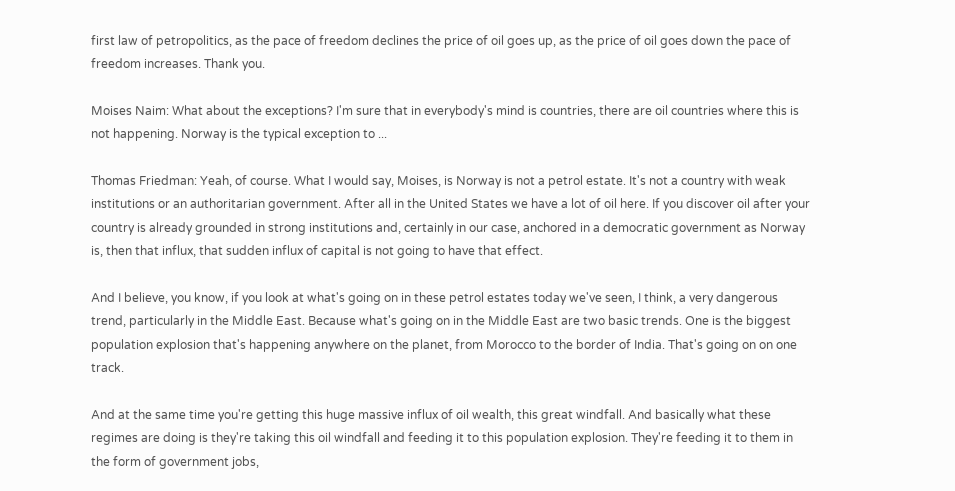first law of petropolitics, as the pace of freedom declines the price of oil goes up, as the price of oil goes down the pace of freedom increases. Thank you.

Moises Naim: What about the exceptions? I'm sure that in everybody's mind is countries, there are oil countries where this is not happening. Norway is the typical exception to ...

Thomas Friedman: Yeah, of course. What I would say, Moises, is Norway is not a petrol estate. It's not a country with weak institutions or an authoritarian government. After all in the United States we have a lot of oil here. If you discover oil after your country is already grounded in strong institutions and, certainly in our case, anchored in a democratic government as Norway is, then that influx, that sudden influx of capital is not going to have that effect.

And I believe, you know, if you look at what's going on in these petrol estates today we've seen, I think, a very dangerous trend, particularly in the Middle East. Because what's going on in the Middle East are two basic trends. One is the biggest population explosion that's happening anywhere on the planet, from Morocco to the border of India. That's going on on one track.

And at the same time you're getting this huge massive influx of oil wealth, this great windfall. And basically what these regimes are doing is they're taking this oil windfall and feeding it to this population explosion. They're feeding it to them in the form of government jobs,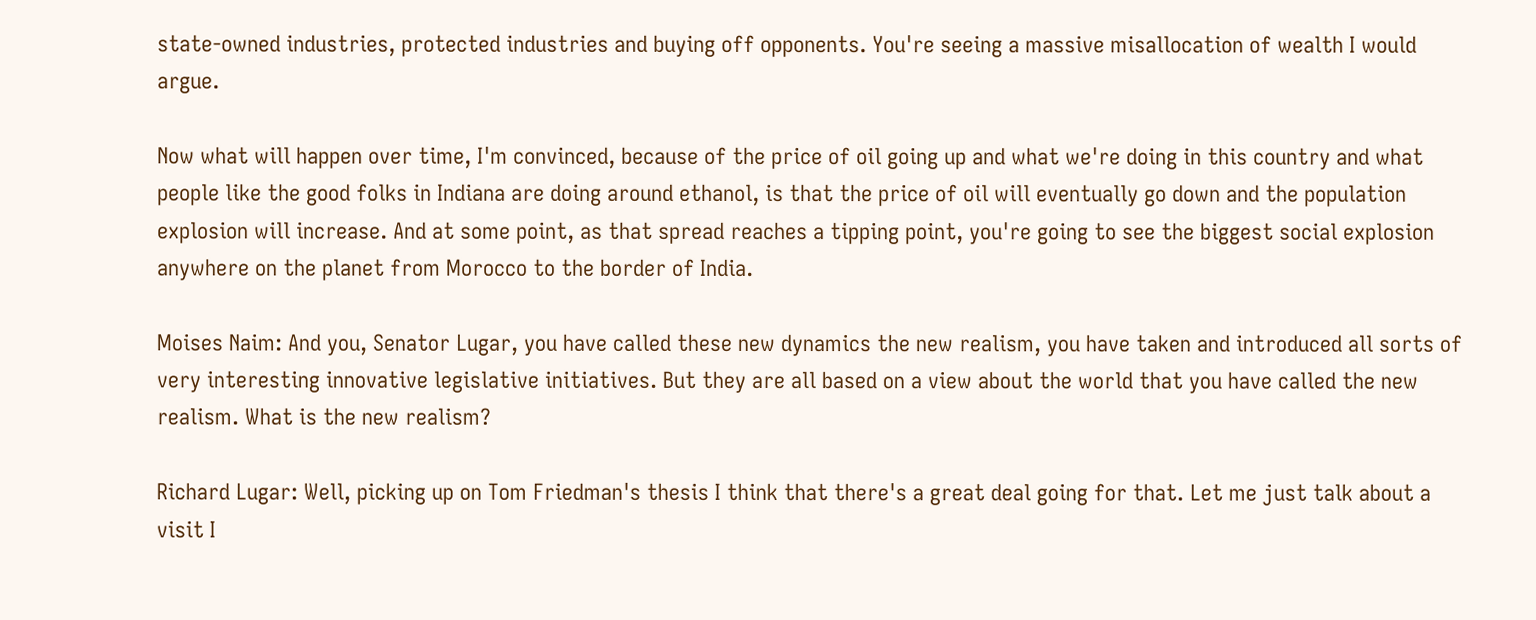state-owned industries, protected industries and buying off opponents. You're seeing a massive misallocation of wealth I would argue.

Now what will happen over time, I'm convinced, because of the price of oil going up and what we're doing in this country and what people like the good folks in Indiana are doing around ethanol, is that the price of oil will eventually go down and the population explosion will increase. And at some point, as that spread reaches a tipping point, you're going to see the biggest social explosion anywhere on the planet from Morocco to the border of India.

Moises Naim: And you, Senator Lugar, you have called these new dynamics the new realism, you have taken and introduced all sorts of very interesting innovative legislative initiatives. But they are all based on a view about the world that you have called the new realism. What is the new realism?

Richard Lugar: Well, picking up on Tom Friedman's thesis I think that there's a great deal going for that. Let me just talk about a visit I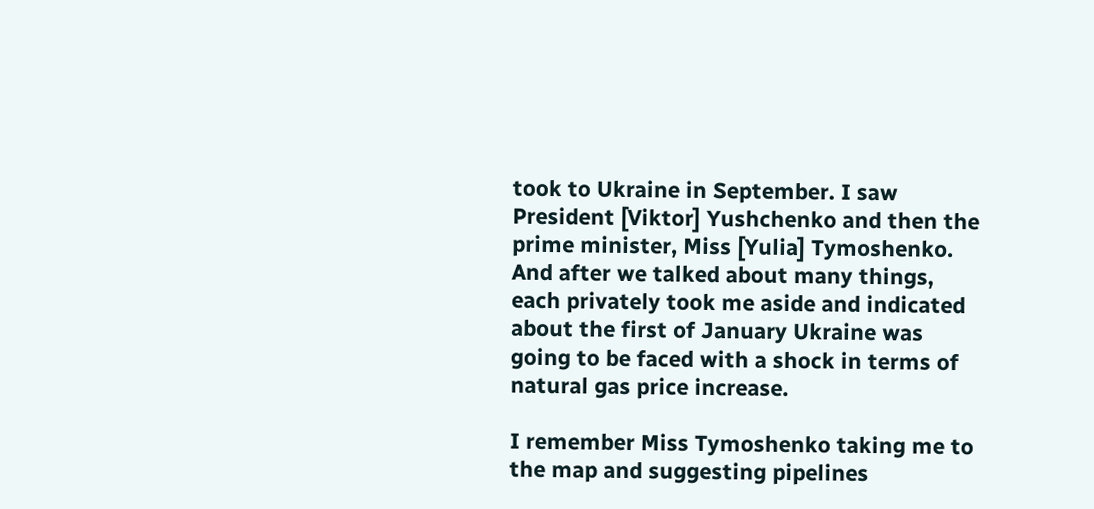took to Ukraine in September. I saw President [Viktor] Yushchenko and then the prime minister, Miss [Yulia] Tymoshenko. And after we talked about many things, each privately took me aside and indicated about the first of January Ukraine was going to be faced with a shock in terms of natural gas price increase.

I remember Miss Tymoshenko taking me to the map and suggesting pipelines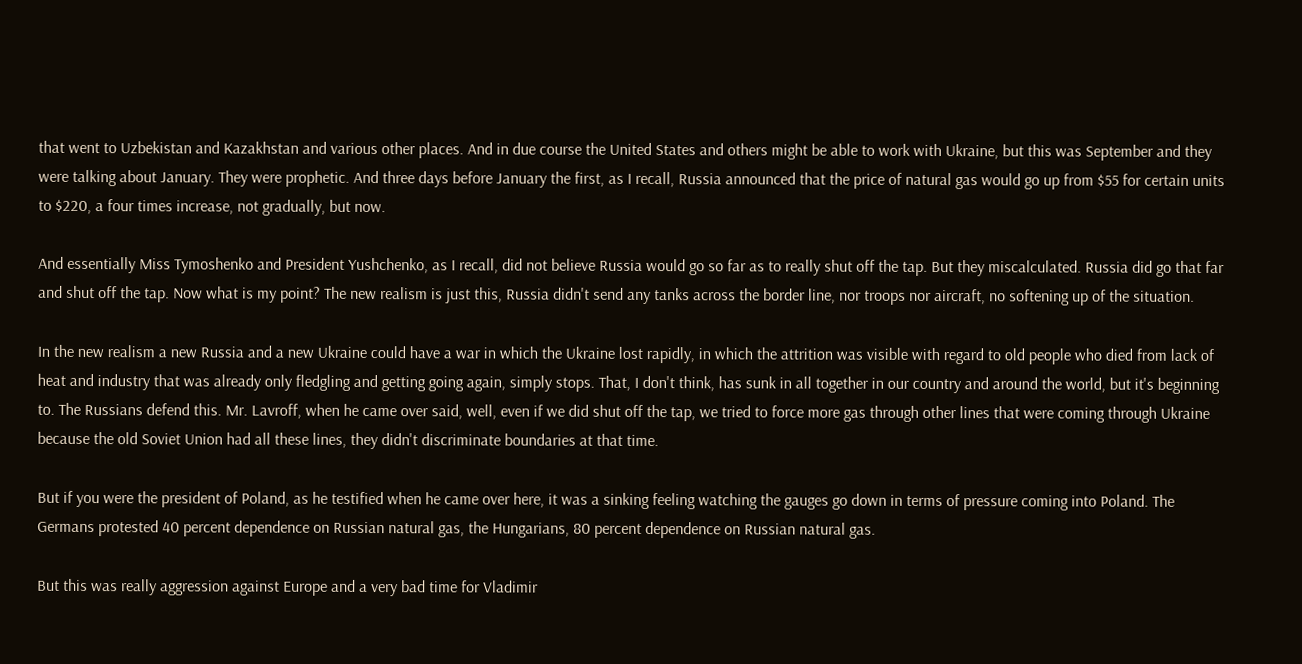that went to Uzbekistan and Kazakhstan and various other places. And in due course the United States and others might be able to work with Ukraine, but this was September and they were talking about January. They were prophetic. And three days before January the first, as I recall, Russia announced that the price of natural gas would go up from $55 for certain units to $220, a four times increase, not gradually, but now.

And essentially Miss Tymoshenko and President Yushchenko, as I recall, did not believe Russia would go so far as to really shut off the tap. But they miscalculated. Russia did go that far and shut off the tap. Now what is my point? The new realism is just this, Russia didn't send any tanks across the border line, nor troops nor aircraft, no softening up of the situation.

In the new realism a new Russia and a new Ukraine could have a war in which the Ukraine lost rapidly, in which the attrition was visible with regard to old people who died from lack of heat and industry that was already only fledgling and getting going again, simply stops. That, I don't think, has sunk in all together in our country and around the world, but it's beginning to. The Russians defend this. Mr. Lavroff, when he came over said, well, even if we did shut off the tap, we tried to force more gas through other lines that were coming through Ukraine because the old Soviet Union had all these lines, they didn't discriminate boundaries at that time.

But if you were the president of Poland, as he testified when he came over here, it was a sinking feeling watching the gauges go down in terms of pressure coming into Poland. The Germans protested 40 percent dependence on Russian natural gas, the Hungarians, 80 percent dependence on Russian natural gas.

But this was really aggression against Europe and a very bad time for Vladimir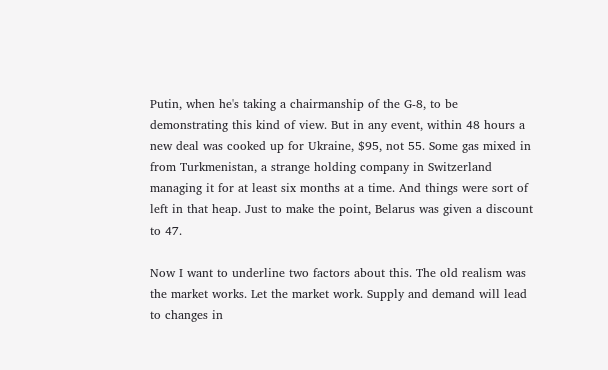Putin, when he's taking a chairmanship of the G-8, to be demonstrating this kind of view. But in any event, within 48 hours a new deal was cooked up for Ukraine, $95, not 55. Some gas mixed in from Turkmenistan, a strange holding company in Switzerland managing it for at least six months at a time. And things were sort of left in that heap. Just to make the point, Belarus was given a discount to 47.

Now I want to underline two factors about this. The old realism was the market works. Let the market work. Supply and demand will lead to changes in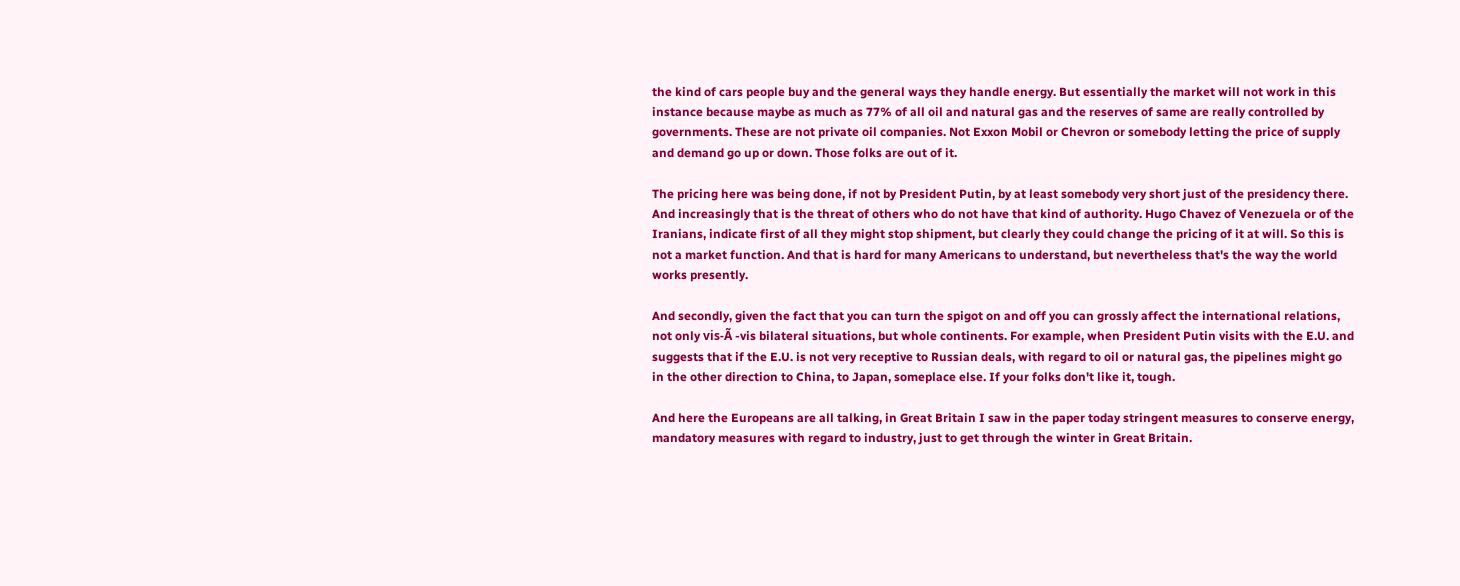the kind of cars people buy and the general ways they handle energy. But essentially the market will not work in this instance because maybe as much as 77% of all oil and natural gas and the reserves of same are really controlled by governments. These are not private oil companies. Not Exxon Mobil or Chevron or somebody letting the price of supply and demand go up or down. Those folks are out of it.

The pricing here was being done, if not by President Putin, by at least somebody very short just of the presidency there. And increasingly that is the threat of others who do not have that kind of authority. Hugo Chavez of Venezuela or of the Iranians, indicate first of all they might stop shipment, but clearly they could change the pricing of it at will. So this is not a market function. And that is hard for many Americans to understand, but nevertheless that's the way the world works presently.

And secondly, given the fact that you can turn the spigot on and off you can grossly affect the international relations, not only vis-Ã -vis bilateral situations, but whole continents. For example, when President Putin visits with the E.U. and suggests that if the E.U. is not very receptive to Russian deals, with regard to oil or natural gas, the pipelines might go in the other direction to China, to Japan, someplace else. If your folks don't like it, tough.

And here the Europeans are all talking, in Great Britain I saw in the paper today stringent measures to conserve energy, mandatory measures with regard to industry, just to get through the winter in Great Britain.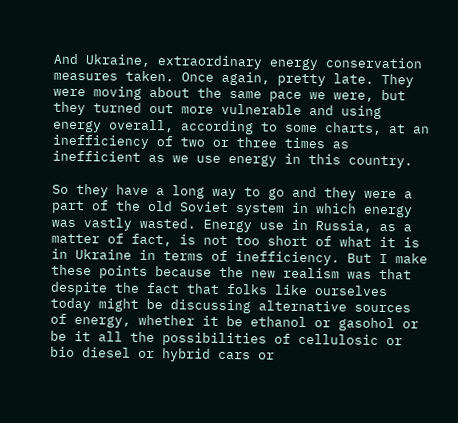And Ukraine, extraordinary energy conservation measures taken. Once again, pretty late. They were moving about the same pace we were, but they turned out more vulnerable and using energy overall, according to some charts, at an inefficiency of two or three times as inefficient as we use energy in this country.

So they have a long way to go and they were a part of the old Soviet system in which energy was vastly wasted. Energy use in Russia, as a matter of fact, is not too short of what it is in Ukraine in terms of inefficiency. But I make these points because the new realism was that despite the fact that folks like ourselves today might be discussing alternative sources of energy, whether it be ethanol or gasohol or be it all the possibilities of cellulosic or bio diesel or hybrid cars or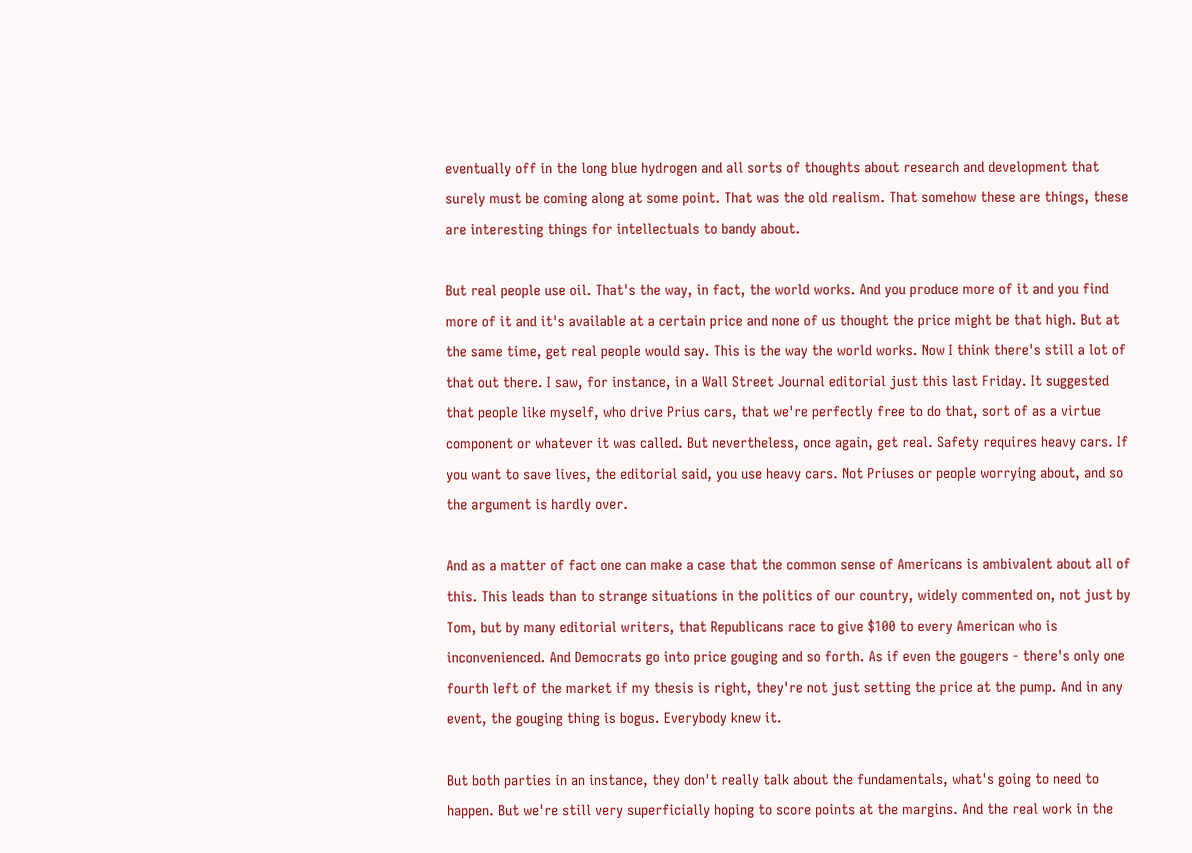eventually off in the long blue hydrogen and all sorts of thoughts about research and development that surely must be coming along at some point. That was the old realism. That somehow these are things, these are interesting things for intellectuals to bandy about.

But real people use oil. That's the way, in fact, the world works. And you produce more of it and you find more of it and it's available at a certain price and none of us thought the price might be that high. But at the same time, get real people would say. This is the way the world works. Now I think there's still a lot of that out there. I saw, for instance, in a Wall Street Journal editorial just this last Friday. It suggested that people like myself, who drive Prius cars, that we're perfectly free to do that, sort of as a virtue component or whatever it was called. But nevertheless, once again, get real. Safety requires heavy cars. If you want to save lives, the editorial said, you use heavy cars. Not Priuses or people worrying about, and so the argument is hardly over.

And as a matter of fact one can make a case that the common sense of Americans is ambivalent about all of this. This leads than to strange situations in the politics of our country, widely commented on, not just by Tom, but by many editorial writers, that Republicans race to give $100 to every American who is inconvenienced. And Democrats go into price gouging and so forth. As if even the gougers - there's only one fourth left of the market if my thesis is right, they're not just setting the price at the pump. And in any event, the gouging thing is bogus. Everybody knew it.

But both parties in an instance, they don't really talk about the fundamentals, what's going to need to happen. But we're still very superficially hoping to score points at the margins. And the real work in the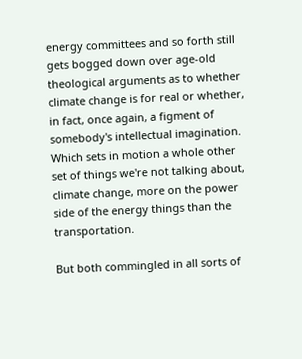energy committees and so forth still gets bogged down over age-old theological arguments as to whether climate change is for real or whether, in fact, once again, a figment of somebody's intellectual imagination. Which sets in motion a whole other set of things we're not talking about, climate change, more on the power side of the energy things than the transportation.

But both commingled in all sorts of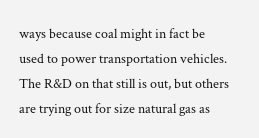ways because coal might in fact be used to power transportation vehicles. The R&D on that still is out, but others are trying out for size natural gas as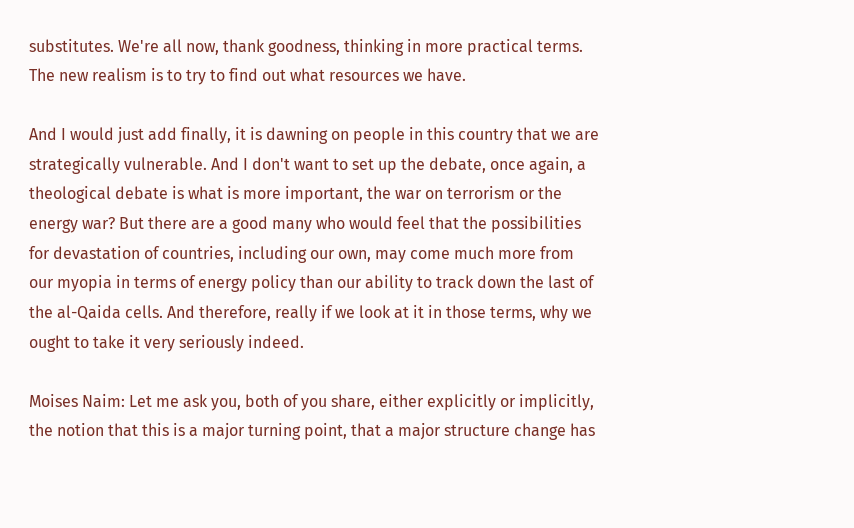substitutes. We're all now, thank goodness, thinking in more practical terms. The new realism is to try to find out what resources we have.

And I would just add finally, it is dawning on people in this country that we are strategically vulnerable. And I don't want to set up the debate, once again, a theological debate is what is more important, the war on terrorism or the energy war? But there are a good many who would feel that the possibilities for devastation of countries, including our own, may come much more from our myopia in terms of energy policy than our ability to track down the last of the al-Qaida cells. And therefore, really if we look at it in those terms, why we ought to take it very seriously indeed.

Moises Naim: Let me ask you, both of you share, either explicitly or implicitly, the notion that this is a major turning point, that a major structure change has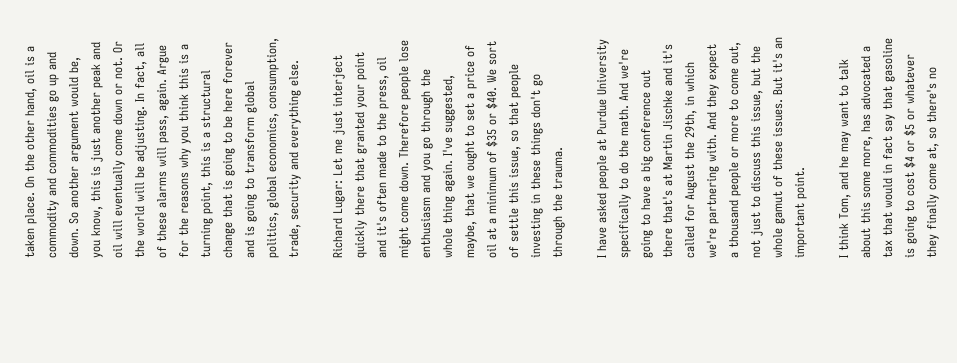taken place. On the other hand, oil is a commodity and commodities go up and down. So another argument would be, you know, this is just another peak and oil will eventually come down or not. Or the world will be adjusting. In fact, all of these alarms will pass, again. Argue for the reasons why you think this is a turning point, this is a structural change that is going to be here forever and is going to transform global politics, global economics, consumption, trade, security and everything else.

Richard Lugar: Let me just interject quickly there that granted your point and it's often made to the press, oil might come down. Therefore people lose enthusiasm and you go through the whole thing again. I've suggested, maybe, that we ought to set a price of oil at a minimum of $35 or $40. We sort of settle this issue, so that people investing in these things don't go through the trauma.

I have asked people at Purdue University specifically to do the math. And we're going to have a big conference out there that's at Martin Jischke and it's called for August the 29th, in which we're partnering with. And they expect a thousand people or more to come out, not just to discuss this issue, but the whole gamut of these issues. But it's an important point.

I think Tom, and he may want to talk about this some more, has advocated a tax that would in fact say that gasoline is going to cost $4 or $5 or whatever they finally come at, so there's no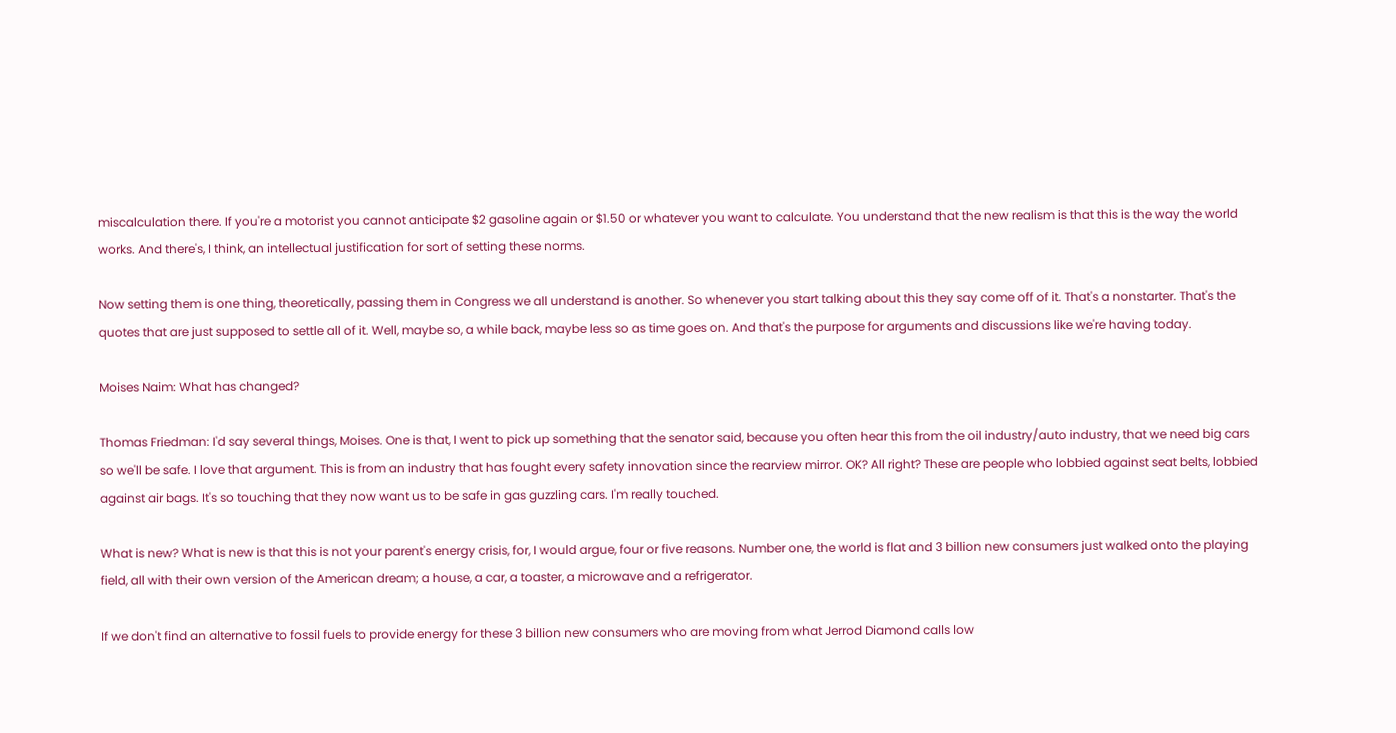miscalculation there. If you're a motorist you cannot anticipate $2 gasoline again or $1.50 or whatever you want to calculate. You understand that the new realism is that this is the way the world works. And there's, I think, an intellectual justification for sort of setting these norms.

Now setting them is one thing, theoretically, passing them in Congress we all understand is another. So whenever you start talking about this they say come off of it. That's a nonstarter. That's the quotes that are just supposed to settle all of it. Well, maybe so, a while back, maybe less so as time goes on. And that's the purpose for arguments and discussions like we're having today.

Moises Naim: What has changed?

Thomas Friedman: I'd say several things, Moises. One is that, I went to pick up something that the senator said, because you often hear this from the oil industry/auto industry, that we need big cars so we'll be safe. I love that argument. This is from an industry that has fought every safety innovation since the rearview mirror. OK? All right? These are people who lobbied against seat belts, lobbied against air bags. It's so touching that they now want us to be safe in gas guzzling cars. I'm really touched.

What is new? What is new is that this is not your parent's energy crisis, for, I would argue, four or five reasons. Number one, the world is flat and 3 billion new consumers just walked onto the playing field, all with their own version of the American dream; a house, a car, a toaster, a microwave and a refrigerator.

If we don't find an alternative to fossil fuels to provide energy for these 3 billion new consumers who are moving from what Jerrod Diamond calls low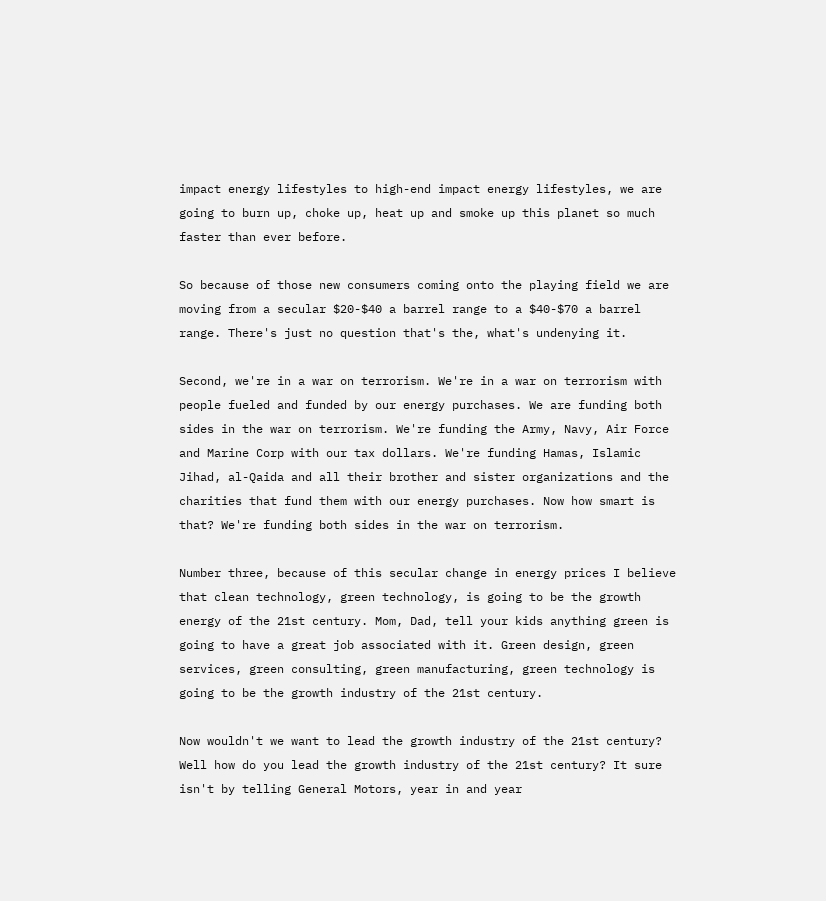impact energy lifestyles to high-end impact energy lifestyles, we are going to burn up, choke up, heat up and smoke up this planet so much faster than ever before.

So because of those new consumers coming onto the playing field we are moving from a secular $20-$40 a barrel range to a $40-$70 a barrel range. There's just no question that's the, what's undenying it.

Second, we're in a war on terrorism. We're in a war on terrorism with people fueled and funded by our energy purchases. We are funding both sides in the war on terrorism. We're funding the Army, Navy, Air Force and Marine Corp with our tax dollars. We're funding Hamas, Islamic Jihad, al-Qaida and all their brother and sister organizations and the charities that fund them with our energy purchases. Now how smart is that? We're funding both sides in the war on terrorism.

Number three, because of this secular change in energy prices I believe that clean technology, green technology, is going to be the growth energy of the 21st century. Mom, Dad, tell your kids anything green is going to have a great job associated with it. Green design, green services, green consulting, green manufacturing, green technology is going to be the growth industry of the 21st century.

Now wouldn't we want to lead the growth industry of the 21st century? Well how do you lead the growth industry of the 21st century? It sure isn't by telling General Motors, year in and year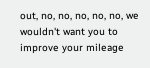out, no, no, no, no, no, we wouldn't want you to improve your mileage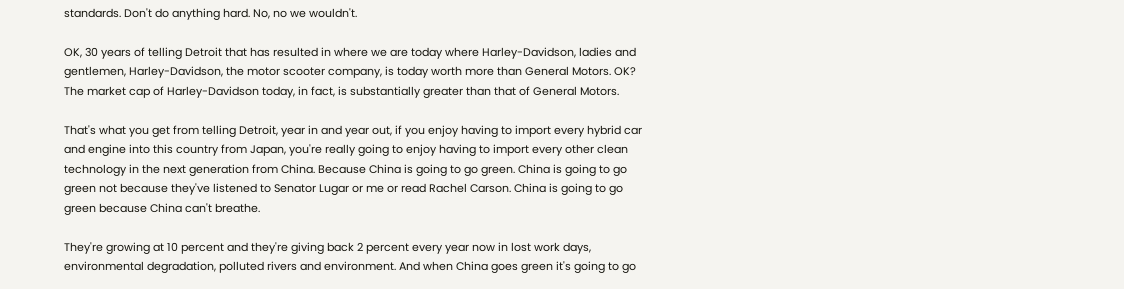standards. Don't do anything hard. No, no we wouldn't.

OK, 30 years of telling Detroit that has resulted in where we are today where Harley-Davidson, ladies and gentlemen, Harley-Davidson, the motor scooter company, is today worth more than General Motors. OK? The market cap of Harley-Davidson today, in fact, is substantially greater than that of General Motors.

That's what you get from telling Detroit, year in and year out, if you enjoy having to import every hybrid car and engine into this country from Japan, you're really going to enjoy having to import every other clean technology in the next generation from China. Because China is going to go green. China is going to go green not because they've listened to Senator Lugar or me or read Rachel Carson. China is going to go green because China can't breathe.

They're growing at 10 percent and they're giving back 2 percent every year now in lost work days, environmental degradation, polluted rivers and environment. And when China goes green it's going to go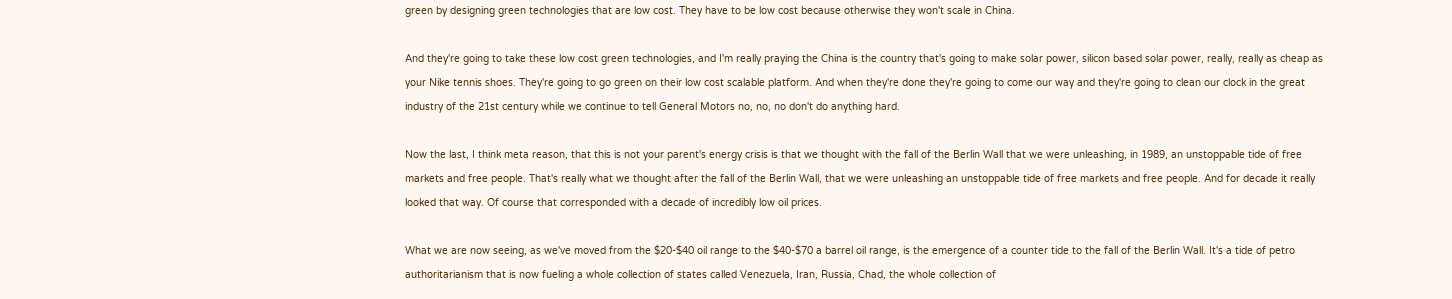green by designing green technologies that are low cost. They have to be low cost because otherwise they won't scale in China.

And they're going to take these low cost green technologies, and I'm really praying the China is the country that's going to make solar power, silicon based solar power, really, really as cheap as your Nike tennis shoes. They're going to go green on their low cost scalable platform. And when they're done they're going to come our way and they're going to clean our clock in the great industry of the 21st century while we continue to tell General Motors no, no, no don't do anything hard.

Now the last, I think meta reason, that this is not your parent's energy crisis is that we thought with the fall of the Berlin Wall that we were unleashing, in 1989, an unstoppable tide of free markets and free people. That's really what we thought after the fall of the Berlin Wall, that we were unleashing an unstoppable tide of free markets and free people. And for decade it really looked that way. Of course that corresponded with a decade of incredibly low oil prices.

What we are now seeing, as we've moved from the $20-$40 oil range to the $40-$70 a barrel oil range, is the emergence of a counter tide to the fall of the Berlin Wall. It's a tide of petro authoritarianism that is now fueling a whole collection of states called Venezuela, Iran, Russia, Chad, the whole collection of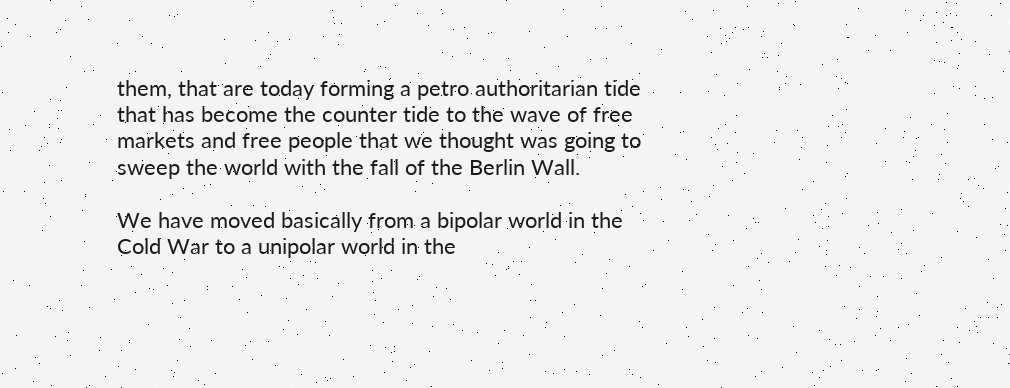them, that are today forming a petro authoritarian tide that has become the counter tide to the wave of free markets and free people that we thought was going to sweep the world with the fall of the Berlin Wall.

We have moved basically from a bipolar world in the Cold War to a unipolar world in the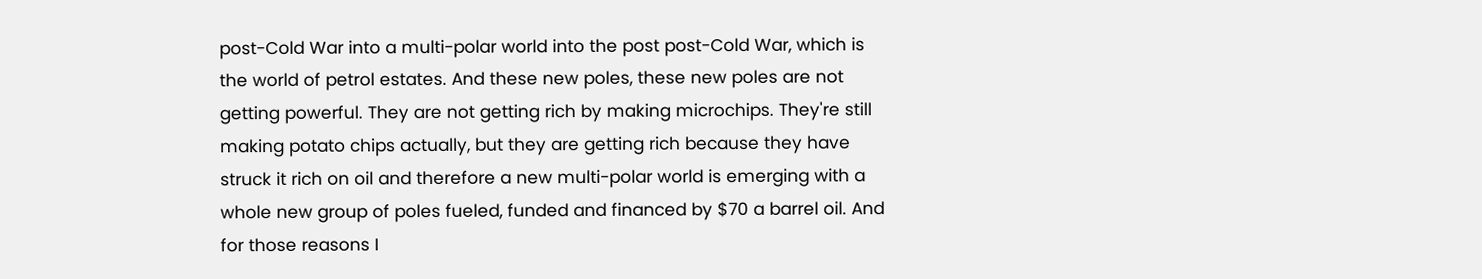post-Cold War into a multi-polar world into the post post-Cold War, which is the world of petrol estates. And these new poles, these new poles are not getting powerful. They are not getting rich by making microchips. They're still making potato chips actually, but they are getting rich because they have struck it rich on oil and therefore a new multi-polar world is emerging with a whole new group of poles fueled, funded and financed by $70 a barrel oil. And for those reasons I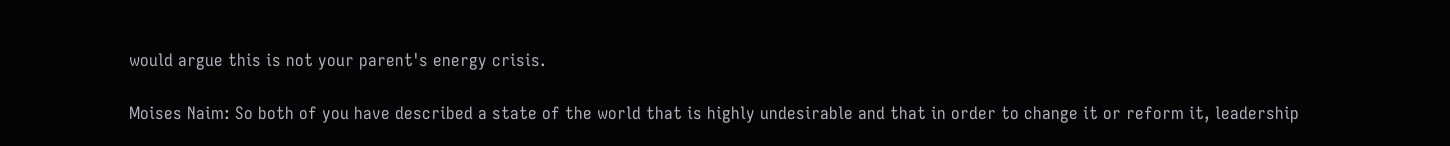would argue this is not your parent's energy crisis.

Moises Naim: So both of you have described a state of the world that is highly undesirable and that in order to change it or reform it, leadership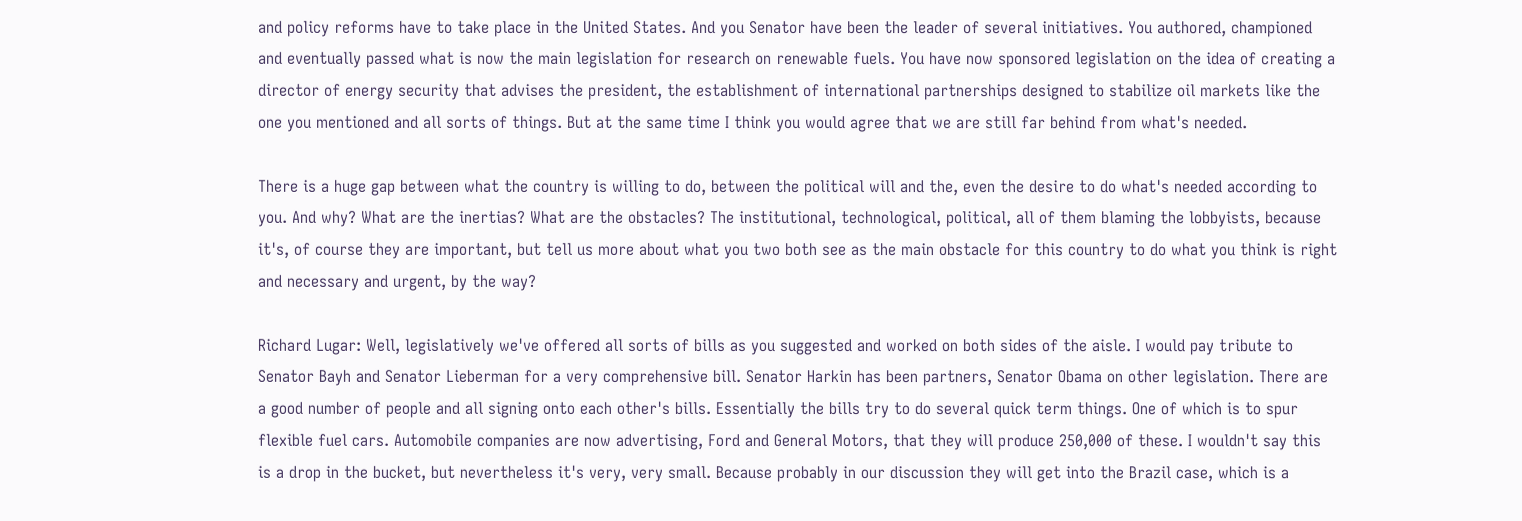and policy reforms have to take place in the United States. And you Senator have been the leader of several initiatives. You authored, championed and eventually passed what is now the main legislation for research on renewable fuels. You have now sponsored legislation on the idea of creating a director of energy security that advises the president, the establishment of international partnerships designed to stabilize oil markets like the one you mentioned and all sorts of things. But at the same time I think you would agree that we are still far behind from what's needed.

There is a huge gap between what the country is willing to do, between the political will and the, even the desire to do what's needed according to you. And why? What are the inertias? What are the obstacles? The institutional, technological, political, all of them blaming the lobbyists, because it's, of course they are important, but tell us more about what you two both see as the main obstacle for this country to do what you think is right and necessary and urgent, by the way?

Richard Lugar: Well, legislatively we've offered all sorts of bills as you suggested and worked on both sides of the aisle. I would pay tribute to Senator Bayh and Senator Lieberman for a very comprehensive bill. Senator Harkin has been partners, Senator Obama on other legislation. There are a good number of people and all signing onto each other's bills. Essentially the bills try to do several quick term things. One of which is to spur flexible fuel cars. Automobile companies are now advertising, Ford and General Motors, that they will produce 250,000 of these. I wouldn't say this is a drop in the bucket, but nevertheless it's very, very small. Because probably in our discussion they will get into the Brazil case, which is a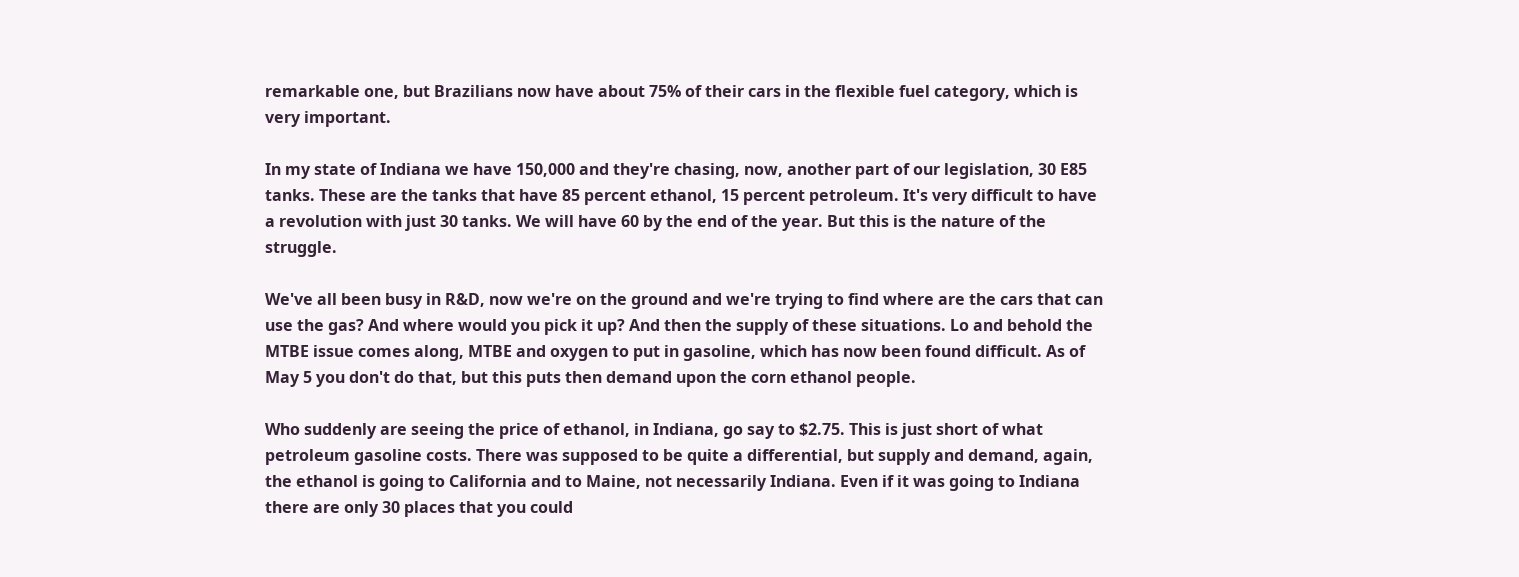remarkable one, but Brazilians now have about 75% of their cars in the flexible fuel category, which is very important.

In my state of Indiana we have 150,000 and they're chasing, now, another part of our legislation, 30 E85 tanks. These are the tanks that have 85 percent ethanol, 15 percent petroleum. It's very difficult to have a revolution with just 30 tanks. We will have 60 by the end of the year. But this is the nature of the struggle.

We've all been busy in R&D, now we're on the ground and we're trying to find where are the cars that can use the gas? And where would you pick it up? And then the supply of these situations. Lo and behold the MTBE issue comes along, MTBE and oxygen to put in gasoline, which has now been found difficult. As of May 5 you don't do that, but this puts then demand upon the corn ethanol people.

Who suddenly are seeing the price of ethanol, in Indiana, go say to $2.75. This is just short of what petroleum gasoline costs. There was supposed to be quite a differential, but supply and demand, again, the ethanol is going to California and to Maine, not necessarily Indiana. Even if it was going to Indiana there are only 30 places that you could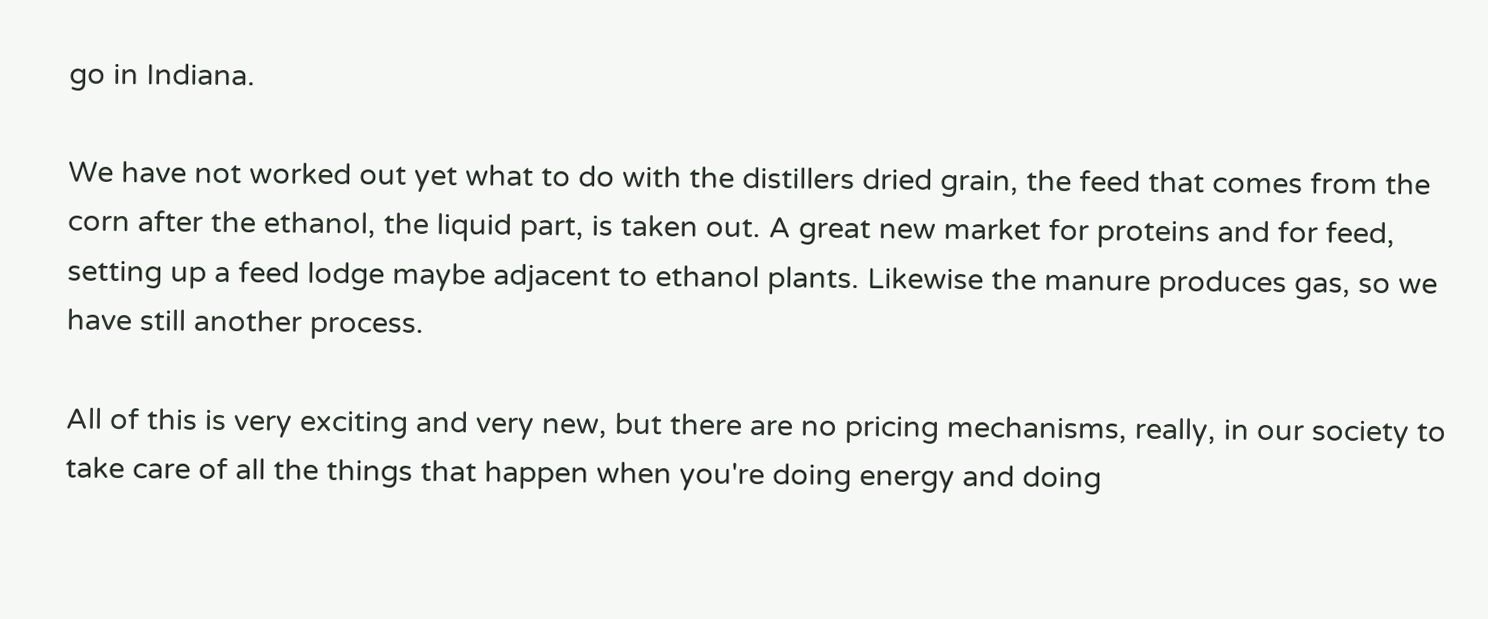go in Indiana.

We have not worked out yet what to do with the distillers dried grain, the feed that comes from the corn after the ethanol, the liquid part, is taken out. A great new market for proteins and for feed, setting up a feed lodge maybe adjacent to ethanol plants. Likewise the manure produces gas, so we have still another process.

All of this is very exciting and very new, but there are no pricing mechanisms, really, in our society to take care of all the things that happen when you're doing energy and doing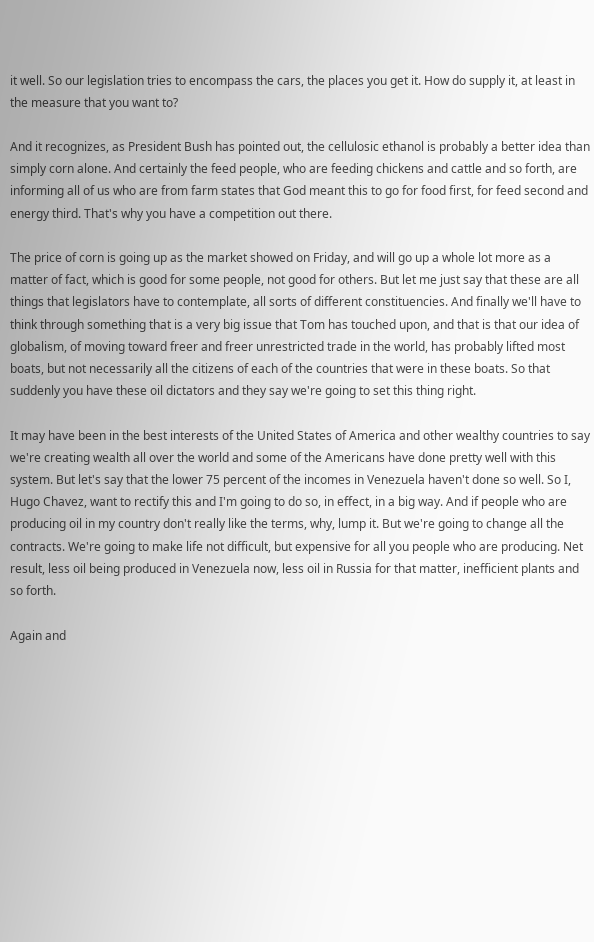it well. So our legislation tries to encompass the cars, the places you get it. How do supply it, at least in the measure that you want to?

And it recognizes, as President Bush has pointed out, the cellulosic ethanol is probably a better idea than simply corn alone. And certainly the feed people, who are feeding chickens and cattle and so forth, are informing all of us who are from farm states that God meant this to go for food first, for feed second and energy third. That's why you have a competition out there.

The price of corn is going up as the market showed on Friday, and will go up a whole lot more as a matter of fact, which is good for some people, not good for others. But let me just say that these are all things that legislators have to contemplate, all sorts of different constituencies. And finally we'll have to think through something that is a very big issue that Tom has touched upon, and that is that our idea of globalism, of moving toward freer and freer unrestricted trade in the world, has probably lifted most boats, but not necessarily all the citizens of each of the countries that were in these boats. So that suddenly you have these oil dictators and they say we're going to set this thing right.

It may have been in the best interests of the United States of America and other wealthy countries to say we're creating wealth all over the world and some of the Americans have done pretty well with this system. But let's say that the lower 75 percent of the incomes in Venezuela haven't done so well. So I, Hugo Chavez, want to rectify this and I'm going to do so, in effect, in a big way. And if people who are producing oil in my country don't really like the terms, why, lump it. But we're going to change all the contracts. We're going to make life not difficult, but expensive for all you people who are producing. Net result, less oil being produced in Venezuela now, less oil in Russia for that matter, inefficient plants and so forth.

Again and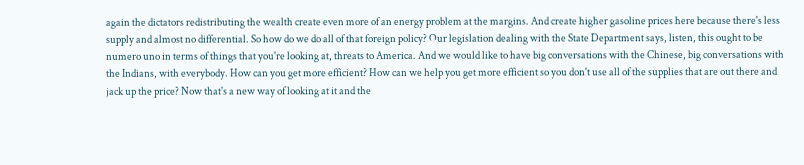again the dictators redistributing the wealth create even more of an energy problem at the margins. And create higher gasoline prices here because there's less supply and almost no differential. So how do we do all of that foreign policy? Our legislation dealing with the State Department says, listen, this ought to be numero uno in terms of things that you're looking at, threats to America. And we would like to have big conversations with the Chinese, big conversations with the Indians, with everybody. How can you get more efficient? How can we help you get more efficient so you don't use all of the supplies that are out there and jack up the price? Now that's a new way of looking at it and the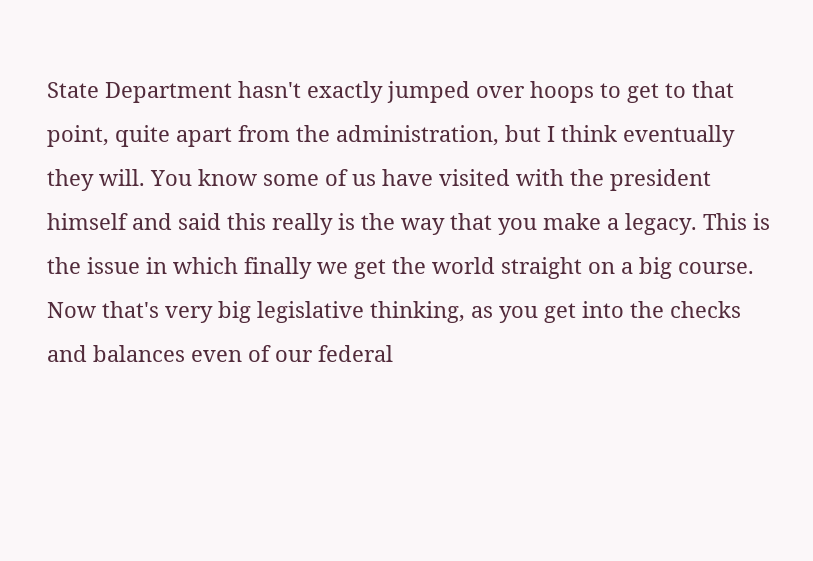State Department hasn't exactly jumped over hoops to get to that point, quite apart from the administration, but I think eventually they will. You know some of us have visited with the president himself and said this really is the way that you make a legacy. This is the issue in which finally we get the world straight on a big course. Now that's very big legislative thinking, as you get into the checks and balances even of our federal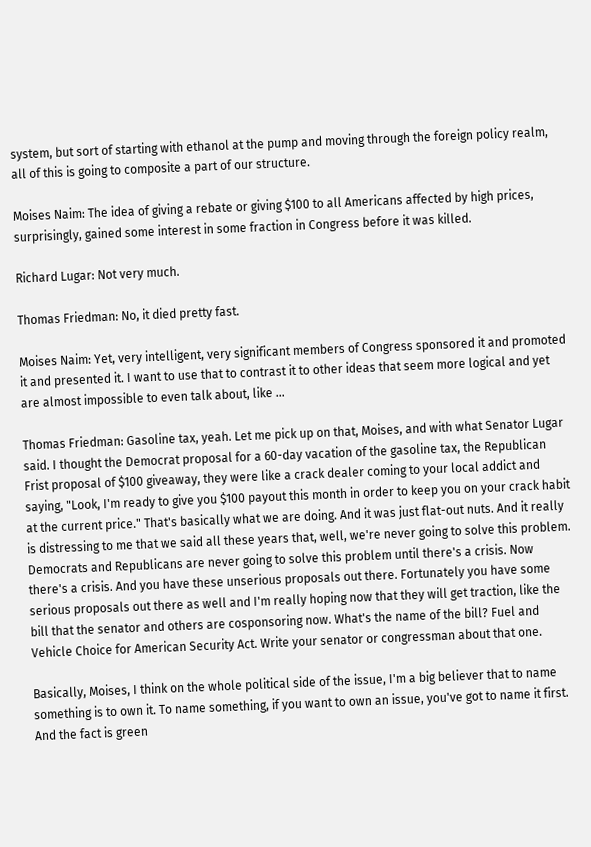system, but sort of starting with ethanol at the pump and moving through the foreign policy realm, all of this is going to composite a part of our structure.

Moises Naim: The idea of giving a rebate or giving $100 to all Americans affected by high prices, surprisingly, gained some interest in some fraction in Congress before it was killed.

Richard Lugar: Not very much.

Thomas Friedman: No, it died pretty fast.

Moises Naim: Yet, very intelligent, very significant members of Congress sponsored it and promoted it and presented it. I want to use that to contrast it to other ideas that seem more logical and yet are almost impossible to even talk about, like ...

Thomas Friedman: Gasoline tax, yeah. Let me pick up on that, Moises, and with what Senator Lugar said. I thought the Democrat proposal for a 60-day vacation of the gasoline tax, the Republican Frist proposal of $100 giveaway, they were like a crack dealer coming to your local addict and saying, "Look, I'm ready to give you $100 payout this month in order to keep you on your crack habit at the current price." That's basically what we are doing. And it was just flat-out nuts. And it really is distressing to me that we said all these years that, well, we're never going to solve this problem. Democrats and Republicans are never going to solve this problem until there's a crisis. Now there's a crisis. And you have these unserious proposals out there. Fortunately you have some serious proposals out there as well and I'm really hoping now that they will get traction, like the bill that the senator and others are cosponsoring now. What's the name of the bill? Fuel and Vehicle Choice for American Security Act. Write your senator or congressman about that one.

Basically, Moises, I think on the whole political side of the issue, I'm a big believer that to name something is to own it. To name something, if you want to own an issue, you've got to name it first. And the fact is green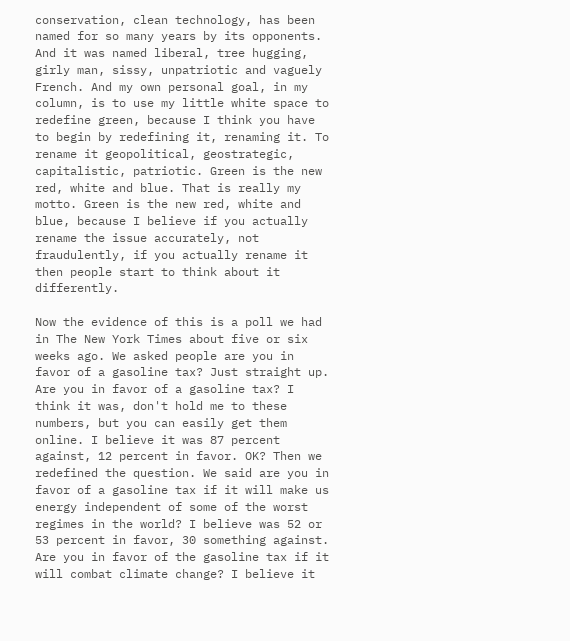conservation, clean technology, has been named for so many years by its opponents. And it was named liberal, tree hugging, girly man, sissy, unpatriotic and vaguely French. And my own personal goal, in my column, is to use my little white space to redefine green, because I think you have to begin by redefining it, renaming it. To rename it geopolitical, geostrategic, capitalistic, patriotic. Green is the new red, white and blue. That is really my motto. Green is the new red, white and blue, because I believe if you actually rename the issue accurately, not fraudulently, if you actually rename it then people start to think about it differently.

Now the evidence of this is a poll we had in The New York Times about five or six weeks ago. We asked people are you in favor of a gasoline tax? Just straight up. Are you in favor of a gasoline tax? I think it was, don't hold me to these numbers, but you can easily get them online. I believe it was 87 percent against, 12 percent in favor. OK? Then we redefined the question. We said are you in favor of a gasoline tax if it will make us energy independent of some of the worst regimes in the world? I believe was 52 or 53 percent in favor, 30 something against. Are you in favor of the gasoline tax if it will combat climate change? I believe it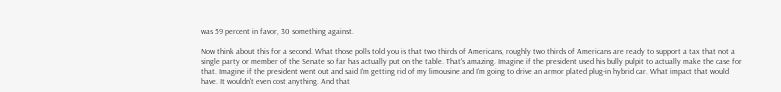was 59 percent in favor, 30 something against.

Now think about this for a second. What those polls told you is that two thirds of Americans, roughly two thirds of Americans are ready to support a tax that not a single party or member of the Senate so far has actually put on the table. That's amazing. Imagine if the president used his bully pulpit to actually make the case for that. Imagine if the president went out and said I'm getting rid of my limousine and I'm going to drive an armor plated plug-in hybrid car. What impact that would have. It wouldn't even cost anything. And that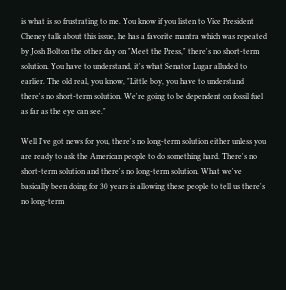is what is so frustrating to me. You know if you listen to Vice President Cheney talk about this issue, he has a favorite mantra which was repeated by Josh Bolton the other day on "Meet the Press," there's no short-term solution. You have to understand, it's what Senator Lugar alluded to earlier. The old real, you know, "Little boy, you have to understand there's no short-term solution. We're going to be dependent on fossil fuel as far as the eye can see."

Well I've got news for you, there's no long-term solution either unless you are ready to ask the American people to do something hard. There's no short-term solution and there's no long-term solution. What we've basically been doing for 30 years is allowing these people to tell us there's no long-term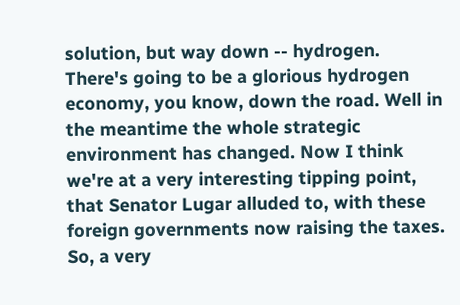solution, but way down -- hydrogen. There's going to be a glorious hydrogen economy, you know, down the road. Well in the meantime the whole strategic environment has changed. Now I think we're at a very interesting tipping point, that Senator Lugar alluded to, with these foreign governments now raising the taxes. So, a very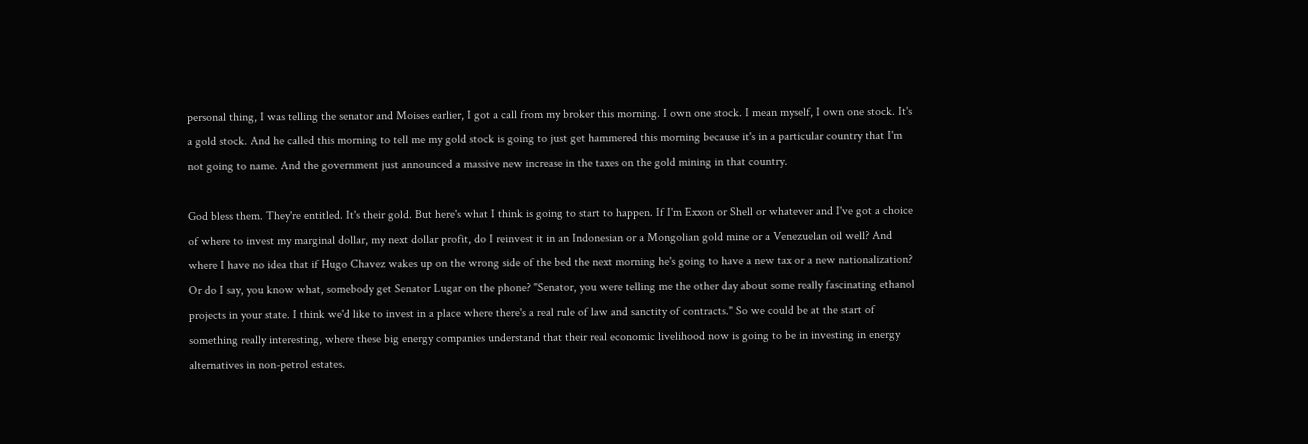personal thing, I was telling the senator and Moises earlier, I got a call from my broker this morning. I own one stock. I mean myself, I own one stock. It's a gold stock. And he called this morning to tell me my gold stock is going to just get hammered this morning because it's in a particular country that I'm not going to name. And the government just announced a massive new increase in the taxes on the gold mining in that country.

God bless them. They're entitled. It's their gold. But here's what I think is going to start to happen. If I'm Exxon or Shell or whatever and I've got a choice of where to invest my marginal dollar, my next dollar profit, do I reinvest it in an Indonesian or a Mongolian gold mine or a Venezuelan oil well? And where I have no idea that if Hugo Chavez wakes up on the wrong side of the bed the next morning he's going to have a new tax or a new nationalization? Or do I say, you know what, somebody get Senator Lugar on the phone? "Senator, you were telling me the other day about some really fascinating ethanol projects in your state. I think we'd like to invest in a place where there's a real rule of law and sanctity of contracts." So we could be at the start of something really interesting, where these big energy companies understand that their real economic livelihood now is going to be in investing in energy alternatives in non-petrol estates.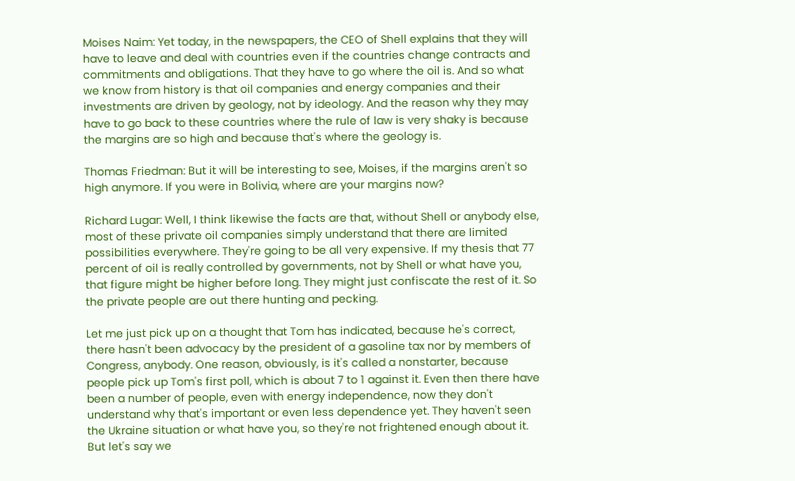Moises Naim: Yet today, in the newspapers, the CEO of Shell explains that they will have to leave and deal with countries even if the countries change contracts and commitments and obligations. That they have to go where the oil is. And so what we know from history is that oil companies and energy companies and their investments are driven by geology, not by ideology. And the reason why they may have to go back to these countries where the rule of law is very shaky is because the margins are so high and because that's where the geology is.

Thomas Friedman: But it will be interesting to see, Moises, if the margins aren't so high anymore. If you were in Bolivia, where are your margins now?

Richard Lugar: Well, I think likewise the facts are that, without Shell or anybody else, most of these private oil companies simply understand that there are limited possibilities everywhere. They're going to be all very expensive. If my thesis that 77 percent of oil is really controlled by governments, not by Shell or what have you, that figure might be higher before long. They might just confiscate the rest of it. So the private people are out there hunting and pecking.

Let me just pick up on a thought that Tom has indicated, because he's correct, there hasn't been advocacy by the president of a gasoline tax nor by members of Congress, anybody. One reason, obviously, is it's called a nonstarter, because people pick up Tom's first poll, which is about 7 to 1 against it. Even then there have been a number of people, even with energy independence, now they don't understand why that's important or even less dependence yet. They haven't seen the Ukraine situation or what have you, so they're not frightened enough about it. But let's say we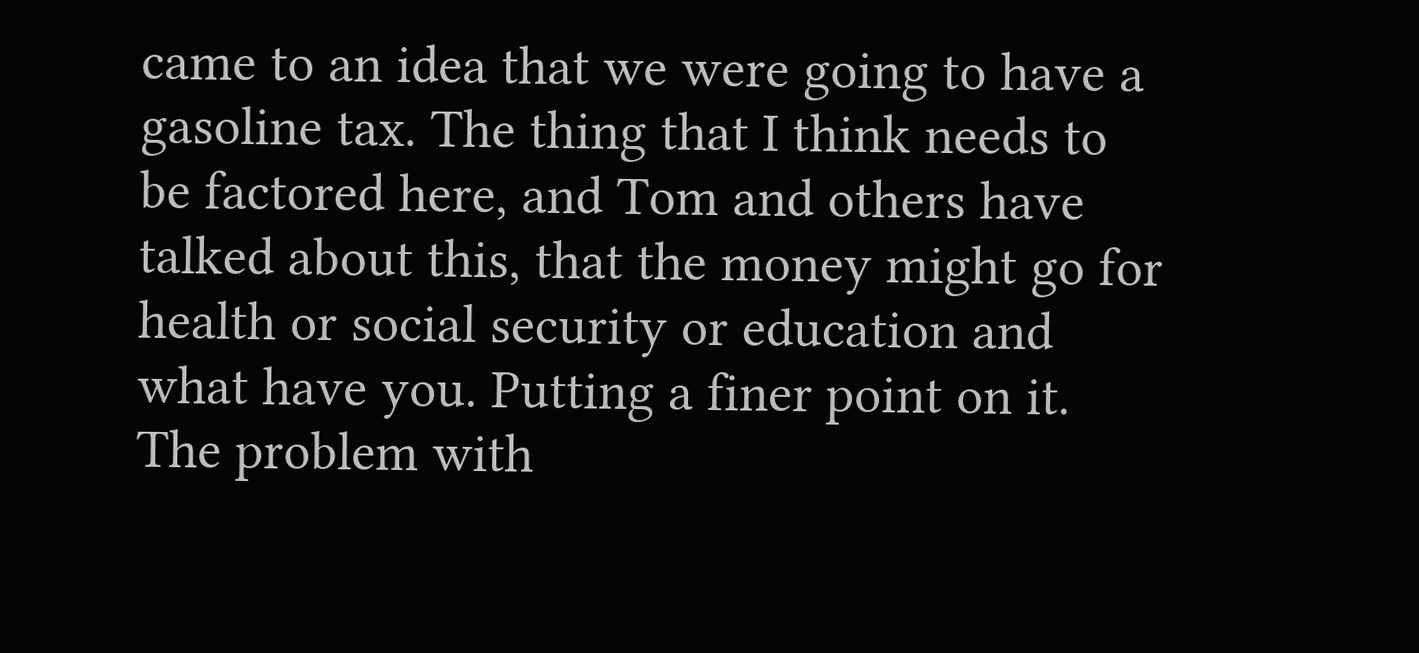came to an idea that we were going to have a gasoline tax. The thing that I think needs to be factored here, and Tom and others have talked about this, that the money might go for health or social security or education and what have you. Putting a finer point on it. The problem with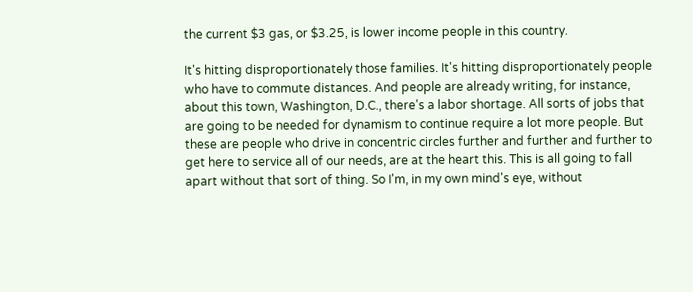the current $3 gas, or $3.25, is lower income people in this country.

It's hitting disproportionately those families. It's hitting disproportionately people who have to commute distances. And people are already writing, for instance, about this town, Washington, D.C., there's a labor shortage. All sorts of jobs that are going to be needed for dynamism to continue require a lot more people. But these are people who drive in concentric circles further and further and further to get here to service all of our needs, are at the heart this. This is all going to fall apart without that sort of thing. So I'm, in my own mind's eye, without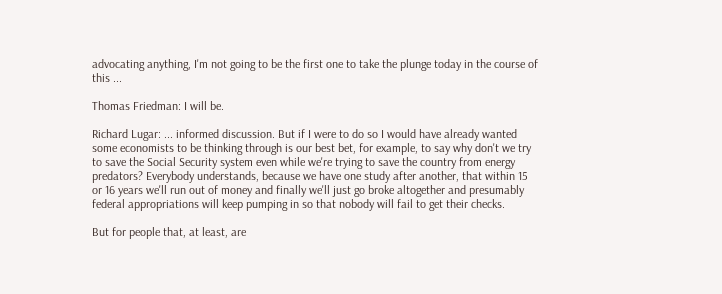advocating anything, I'm not going to be the first one to take the plunge today in the course of this ...

Thomas Friedman: I will be.

Richard Lugar: ... informed discussion. But if I were to do so I would have already wanted some economists to be thinking through is our best bet, for example, to say why don't we try to save the Social Security system even while we're trying to save the country from energy predators? Everybody understands, because we have one study after another, that within 15 or 16 years we'll run out of money and finally we'll just go broke altogether and presumably federal appropriations will keep pumping in so that nobody will fail to get their checks.

But for people that, at least, are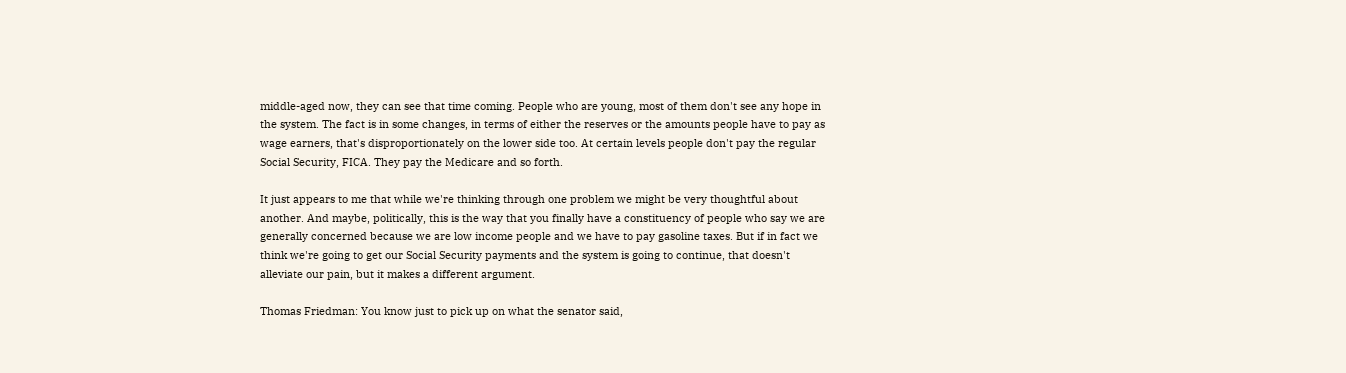middle-aged now, they can see that time coming. People who are young, most of them don't see any hope in the system. The fact is in some changes, in terms of either the reserves or the amounts people have to pay as wage earners, that's disproportionately on the lower side too. At certain levels people don't pay the regular Social Security, FICA. They pay the Medicare and so forth.

It just appears to me that while we're thinking through one problem we might be very thoughtful about another. And maybe, politically, this is the way that you finally have a constituency of people who say we are generally concerned because we are low income people and we have to pay gasoline taxes. But if in fact we think we're going to get our Social Security payments and the system is going to continue, that doesn't alleviate our pain, but it makes a different argument.

Thomas Friedman: You know just to pick up on what the senator said,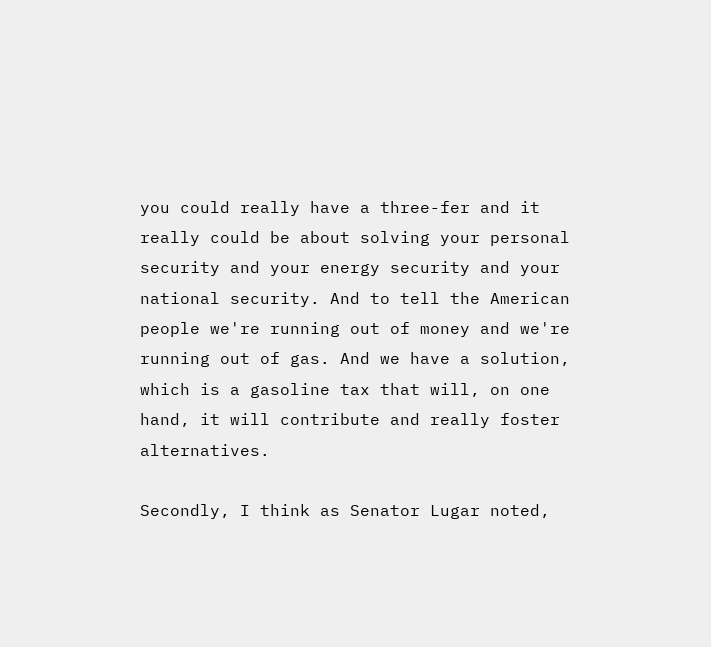you could really have a three-fer and it really could be about solving your personal security and your energy security and your national security. And to tell the American people we're running out of money and we're running out of gas. And we have a solution, which is a gasoline tax that will, on one hand, it will contribute and really foster alternatives.

Secondly, I think as Senator Lugar noted,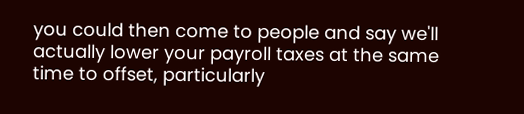you could then come to people and say we'll actually lower your payroll taxes at the same time to offset, particularly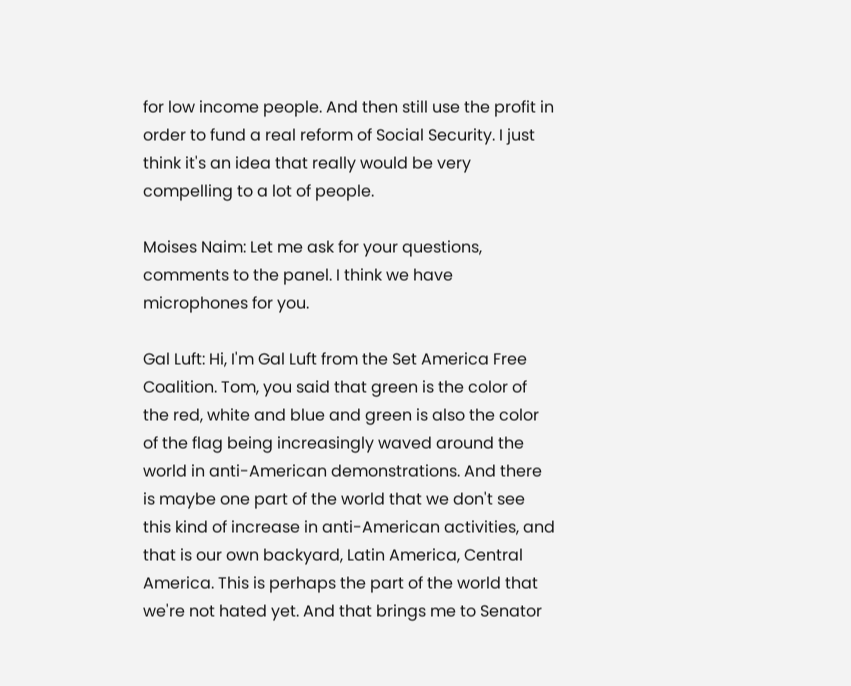for low income people. And then still use the profit in order to fund a real reform of Social Security. I just think it's an idea that really would be very compelling to a lot of people.

Moises Naim: Let me ask for your questions, comments to the panel. I think we have microphones for you.

Gal Luft: Hi, I'm Gal Luft from the Set America Free Coalition. Tom, you said that green is the color of the red, white and blue and green is also the color of the flag being increasingly waved around the world in anti-American demonstrations. And there is maybe one part of the world that we don't see this kind of increase in anti-American activities, and that is our own backyard, Latin America, Central America. This is perhaps the part of the world that we're not hated yet. And that brings me to Senator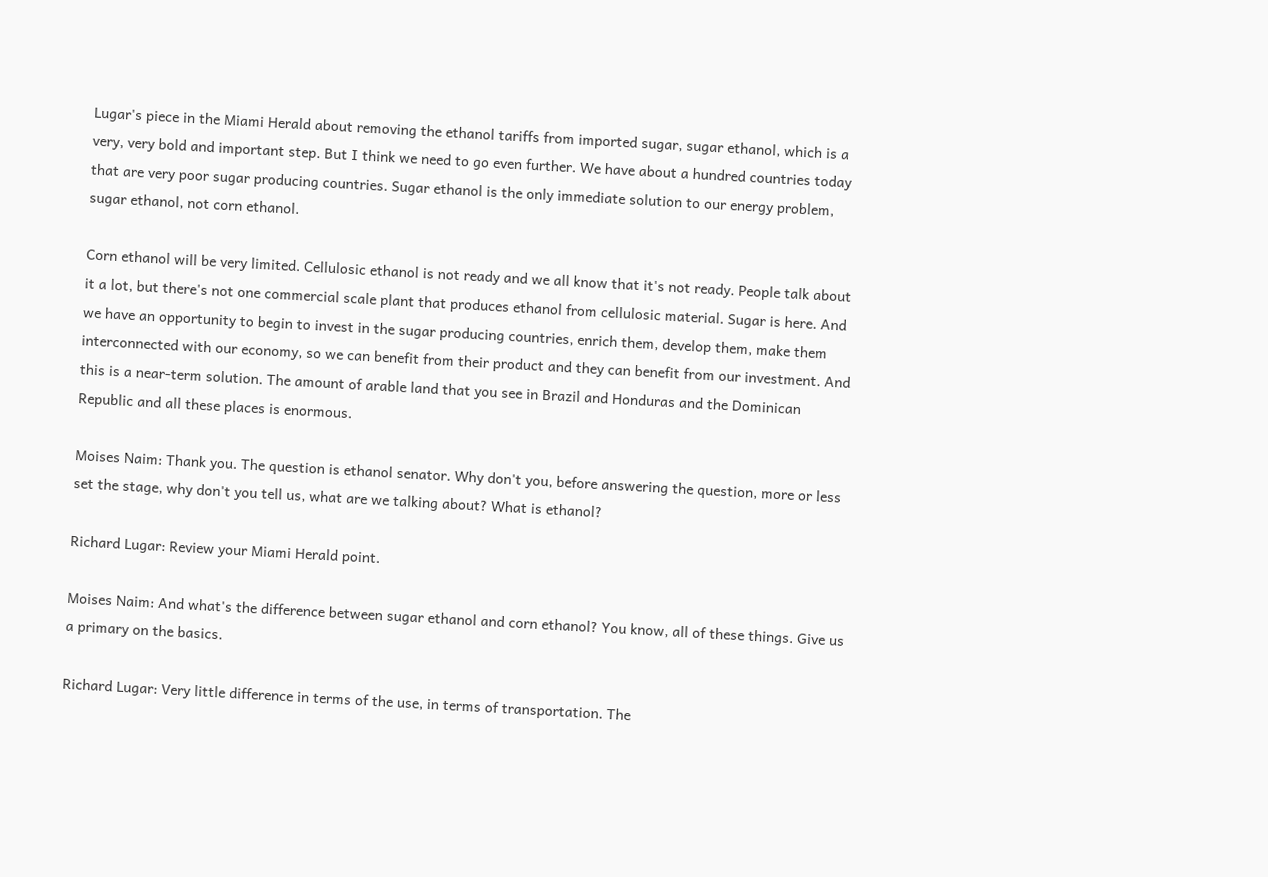Lugar's piece in the Miami Herald about removing the ethanol tariffs from imported sugar, sugar ethanol, which is a very, very bold and important step. But I think we need to go even further. We have about a hundred countries today that are very poor sugar producing countries. Sugar ethanol is the only immediate solution to our energy problem, sugar ethanol, not corn ethanol.

Corn ethanol will be very limited. Cellulosic ethanol is not ready and we all know that it's not ready. People talk about it a lot, but there's not one commercial scale plant that produces ethanol from cellulosic material. Sugar is here. And we have an opportunity to begin to invest in the sugar producing countries, enrich them, develop them, make them interconnected with our economy, so we can benefit from their product and they can benefit from our investment. And this is a near-term solution. The amount of arable land that you see in Brazil and Honduras and the Dominican Republic and all these places is enormous.

Moises Naim: Thank you. The question is ethanol senator. Why don't you, before answering the question, more or less set the stage, why don't you tell us, what are we talking about? What is ethanol?

Richard Lugar: Review your Miami Herald point.

Moises Naim: And what's the difference between sugar ethanol and corn ethanol? You know, all of these things. Give us a primary on the basics.

Richard Lugar: Very little difference in terms of the use, in terms of transportation. The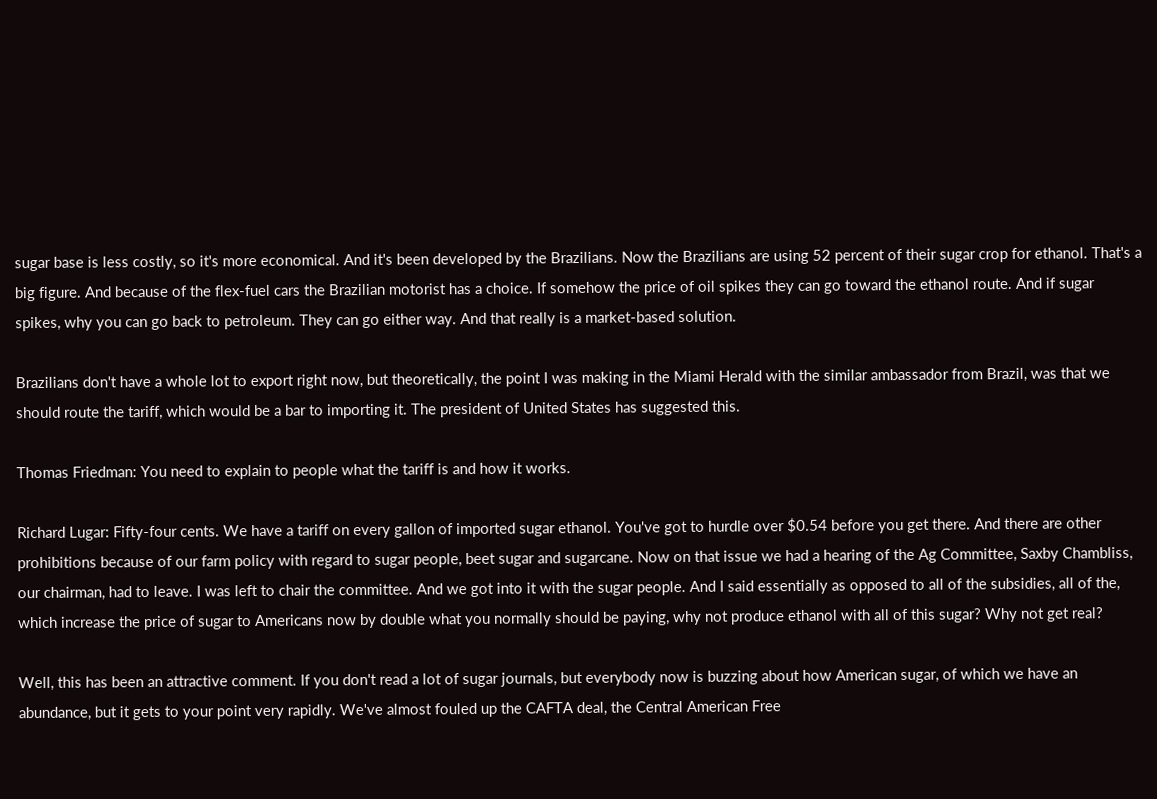sugar base is less costly, so it's more economical. And it's been developed by the Brazilians. Now the Brazilians are using 52 percent of their sugar crop for ethanol. That's a big figure. And because of the flex-fuel cars the Brazilian motorist has a choice. If somehow the price of oil spikes they can go toward the ethanol route. And if sugar spikes, why you can go back to petroleum. They can go either way. And that really is a market-based solution.

Brazilians don't have a whole lot to export right now, but theoretically, the point I was making in the Miami Herald with the similar ambassador from Brazil, was that we should route the tariff, which would be a bar to importing it. The president of United States has suggested this.

Thomas Friedman: You need to explain to people what the tariff is and how it works.

Richard Lugar: Fifty-four cents. We have a tariff on every gallon of imported sugar ethanol. You've got to hurdle over $0.54 before you get there. And there are other prohibitions because of our farm policy with regard to sugar people, beet sugar and sugarcane. Now on that issue we had a hearing of the Ag Committee, Saxby Chambliss, our chairman, had to leave. I was left to chair the committee. And we got into it with the sugar people. And I said essentially as opposed to all of the subsidies, all of the, which increase the price of sugar to Americans now by double what you normally should be paying, why not produce ethanol with all of this sugar? Why not get real?

Well, this has been an attractive comment. If you don't read a lot of sugar journals, but everybody now is buzzing about how American sugar, of which we have an abundance, but it gets to your point very rapidly. We've almost fouled up the CAFTA deal, the Central American Free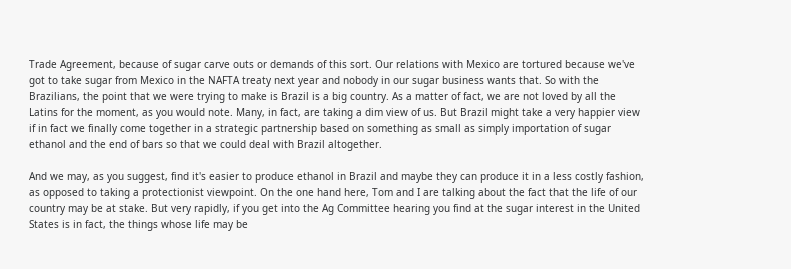Trade Agreement, because of sugar carve outs or demands of this sort. Our relations with Mexico are tortured because we've got to take sugar from Mexico in the NAFTA treaty next year and nobody in our sugar business wants that. So with the Brazilians, the point that we were trying to make is Brazil is a big country. As a matter of fact, we are not loved by all the Latins for the moment, as you would note. Many, in fact, are taking a dim view of us. But Brazil might take a very happier view if in fact we finally come together in a strategic partnership based on something as small as simply importation of sugar ethanol and the end of bars so that we could deal with Brazil altogether.

And we may, as you suggest, find it's easier to produce ethanol in Brazil and maybe they can produce it in a less costly fashion, as opposed to taking a protectionist viewpoint. On the one hand here, Tom and I are talking about the fact that the life of our country may be at stake. But very rapidly, if you get into the Ag Committee hearing you find at the sugar interest in the United States is in fact, the things whose life may be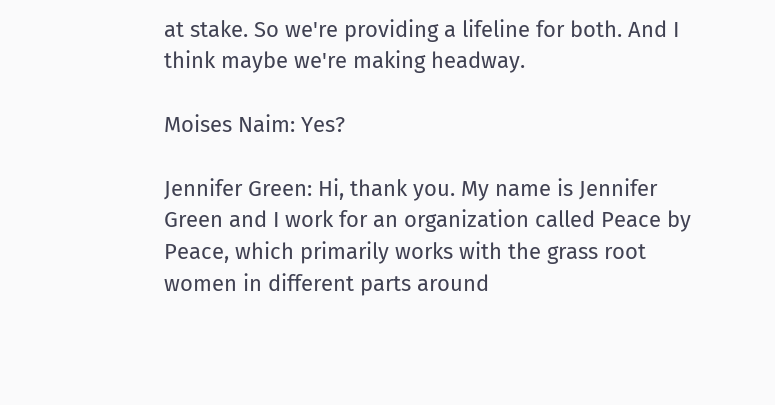at stake. So we're providing a lifeline for both. And I think maybe we're making headway.

Moises Naim: Yes?

Jennifer Green: Hi, thank you. My name is Jennifer Green and I work for an organization called Peace by Peace, which primarily works with the grass root women in different parts around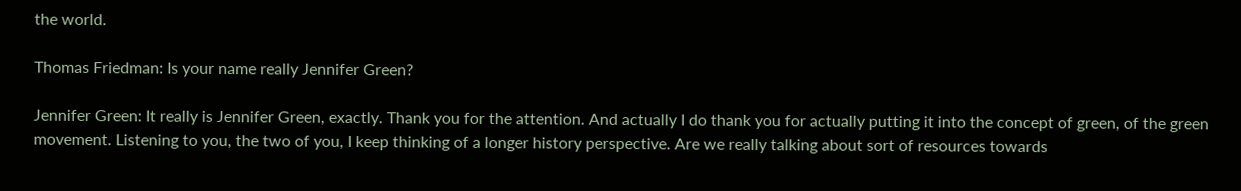the world.

Thomas Friedman: Is your name really Jennifer Green?

Jennifer Green: It really is Jennifer Green, exactly. Thank you for the attention. And actually I do thank you for actually putting it into the concept of green, of the green movement. Listening to you, the two of you, I keep thinking of a longer history perspective. Are we really talking about sort of resources towards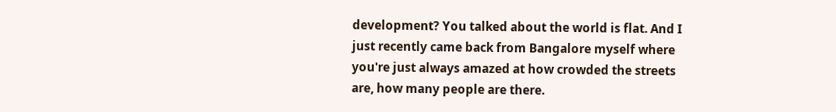development? You talked about the world is flat. And I just recently came back from Bangalore myself where you're just always amazed at how crowded the streets are, how many people are there.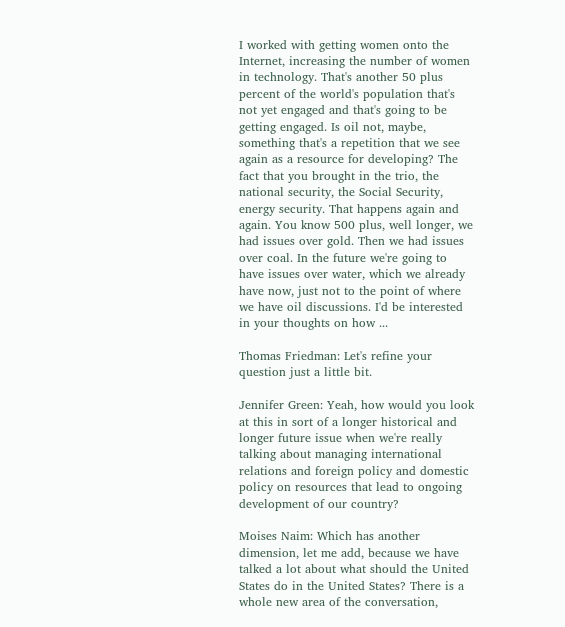I worked with getting women onto the Internet, increasing the number of women in technology. That's another 50 plus percent of the world's population that's not yet engaged and that's going to be getting engaged. Is oil not, maybe, something that's a repetition that we see again as a resource for developing? The fact that you brought in the trio, the national security, the Social Security, energy security. That happens again and again. You know 500 plus, well longer, we had issues over gold. Then we had issues over coal. In the future we're going to have issues over water, which we already have now, just not to the point of where we have oil discussions. I'd be interested in your thoughts on how ...

Thomas Friedman: Let's refine your question just a little bit.

Jennifer Green: Yeah, how would you look at this in sort of a longer historical and longer future issue when we're really talking about managing international relations and foreign policy and domestic policy on resources that lead to ongoing development of our country?

Moises Naim: Which has another dimension, let me add, because we have talked a lot about what should the United States do in the United States? There is a whole new area of the conversation,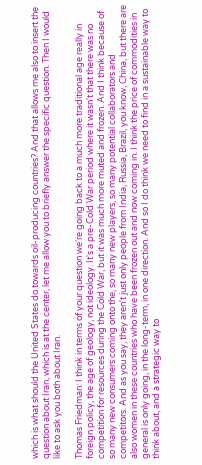which is what should the United States do towards oil-producing countries? And that allows me also to insert the question about Iran, which is at the center, let me allow you to briefly answer the specific question. Then I would like to ask you both about Iran.

Thomas Friedman: I think in terms of your question we're going back to a much more traditional age really in foreign policy, the age of geology, not ideology. It's a pre-Cold War period where it wasn't that there was no competition for resources during the Cold War, but it was much more muted and frozen. And I think because of so many new consumers coming onto the, so many new players, so many potential collaborators and competitors. And as you say, they aren't just only people from India, Russia, Brazil, you know, China, but there are also women in these countries who have been frozen out and now coming in. I think the price of commodities in general is only going, in the long-term, in one direction. And so I do think we need to find in a sustainable way to think about, and a strategic way to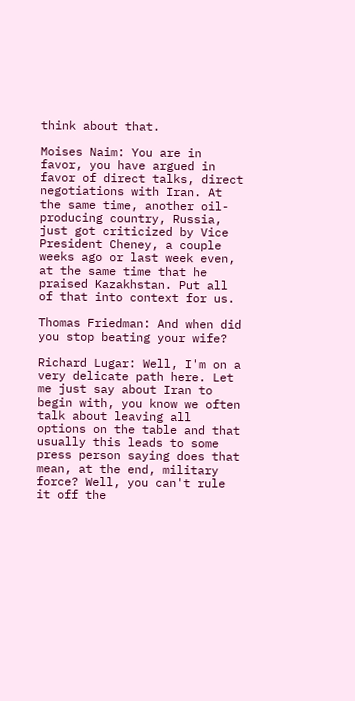think about that.

Moises Naim: You are in favor, you have argued in favor of direct talks, direct negotiations with Iran. At the same time, another oil-producing country, Russia, just got criticized by Vice President Cheney, a couple weeks ago or last week even, at the same time that he praised Kazakhstan. Put all of that into context for us.

Thomas Friedman: And when did you stop beating your wife?

Richard Lugar: Well, I'm on a very delicate path here. Let me just say about Iran to begin with, you know we often talk about leaving all options on the table and that usually this leads to some press person saying does that mean, at the end, military force? Well, you can't rule it off the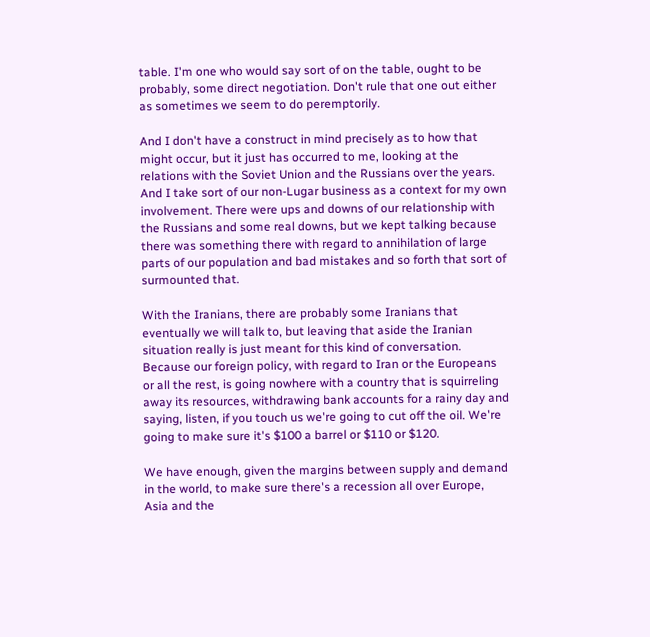table. I'm one who would say sort of on the table, ought to be probably, some direct negotiation. Don't rule that one out either as sometimes we seem to do peremptorily.

And I don't have a construct in mind precisely as to how that might occur, but it just has occurred to me, looking at the relations with the Soviet Union and the Russians over the years. And I take sort of our non-Lugar business as a context for my own involvement. There were ups and downs of our relationship with the Russians and some real downs, but we kept talking because there was something there with regard to annihilation of large parts of our population and bad mistakes and so forth that sort of surmounted that.

With the Iranians, there are probably some Iranians that eventually we will talk to, but leaving that aside the Iranian situation really is just meant for this kind of conversation. Because our foreign policy, with regard to Iran or the Europeans or all the rest, is going nowhere with a country that is squirreling away its resources, withdrawing bank accounts for a rainy day and saying, listen, if you touch us we're going to cut off the oil. We're going to make sure it's $100 a barrel or $110 or $120.

We have enough, given the margins between supply and demand in the world, to make sure there's a recession all over Europe, Asia and the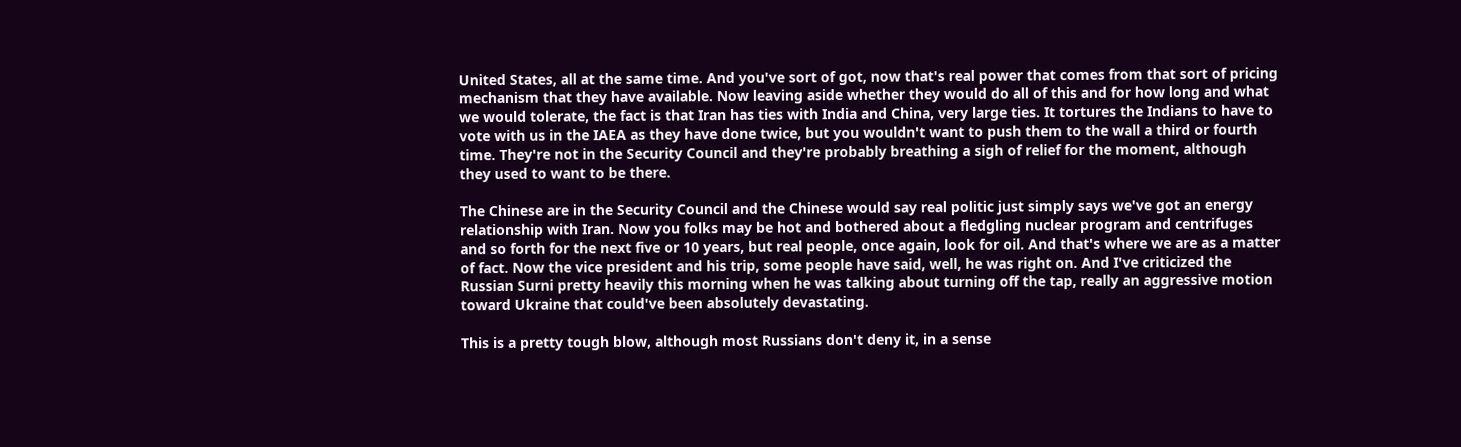United States, all at the same time. And you've sort of got, now that's real power that comes from that sort of pricing mechanism that they have available. Now leaving aside whether they would do all of this and for how long and what we would tolerate, the fact is that Iran has ties with India and China, very large ties. It tortures the Indians to have to vote with us in the IAEA as they have done twice, but you wouldn't want to push them to the wall a third or fourth time. They're not in the Security Council and they're probably breathing a sigh of relief for the moment, although they used to want to be there.

The Chinese are in the Security Council and the Chinese would say real politic just simply says we've got an energy relationship with Iran. Now you folks may be hot and bothered about a fledgling nuclear program and centrifuges and so forth for the next five or 10 years, but real people, once again, look for oil. And that's where we are as a matter of fact. Now the vice president and his trip, some people have said, well, he was right on. And I've criticized the Russian Surni pretty heavily this morning when he was talking about turning off the tap, really an aggressive motion toward Ukraine that could've been absolutely devastating.

This is a pretty tough blow, although most Russians don't deny it, in a sense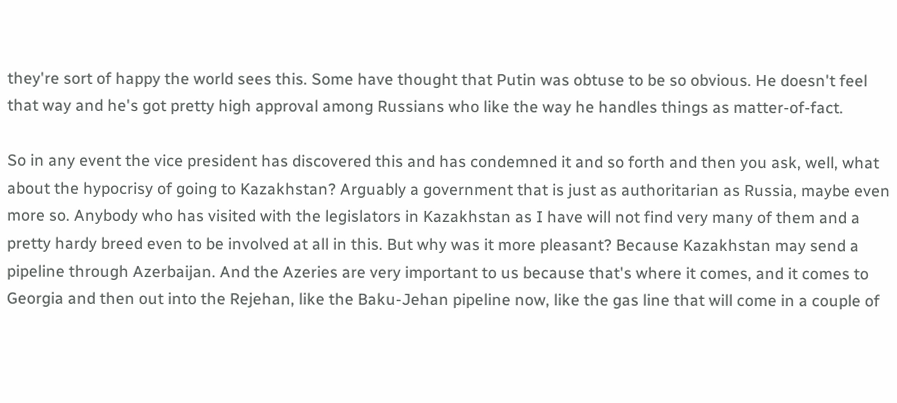they're sort of happy the world sees this. Some have thought that Putin was obtuse to be so obvious. He doesn't feel that way and he's got pretty high approval among Russians who like the way he handles things as matter-of-fact.

So in any event the vice president has discovered this and has condemned it and so forth and then you ask, well, what about the hypocrisy of going to Kazakhstan? Arguably a government that is just as authoritarian as Russia, maybe even more so. Anybody who has visited with the legislators in Kazakhstan as I have will not find very many of them and a pretty hardy breed even to be involved at all in this. But why was it more pleasant? Because Kazakhstan may send a pipeline through Azerbaijan. And the Azeries are very important to us because that's where it comes, and it comes to Georgia and then out into the Rejehan, like the Baku-Jehan pipeline now, like the gas line that will come in a couple of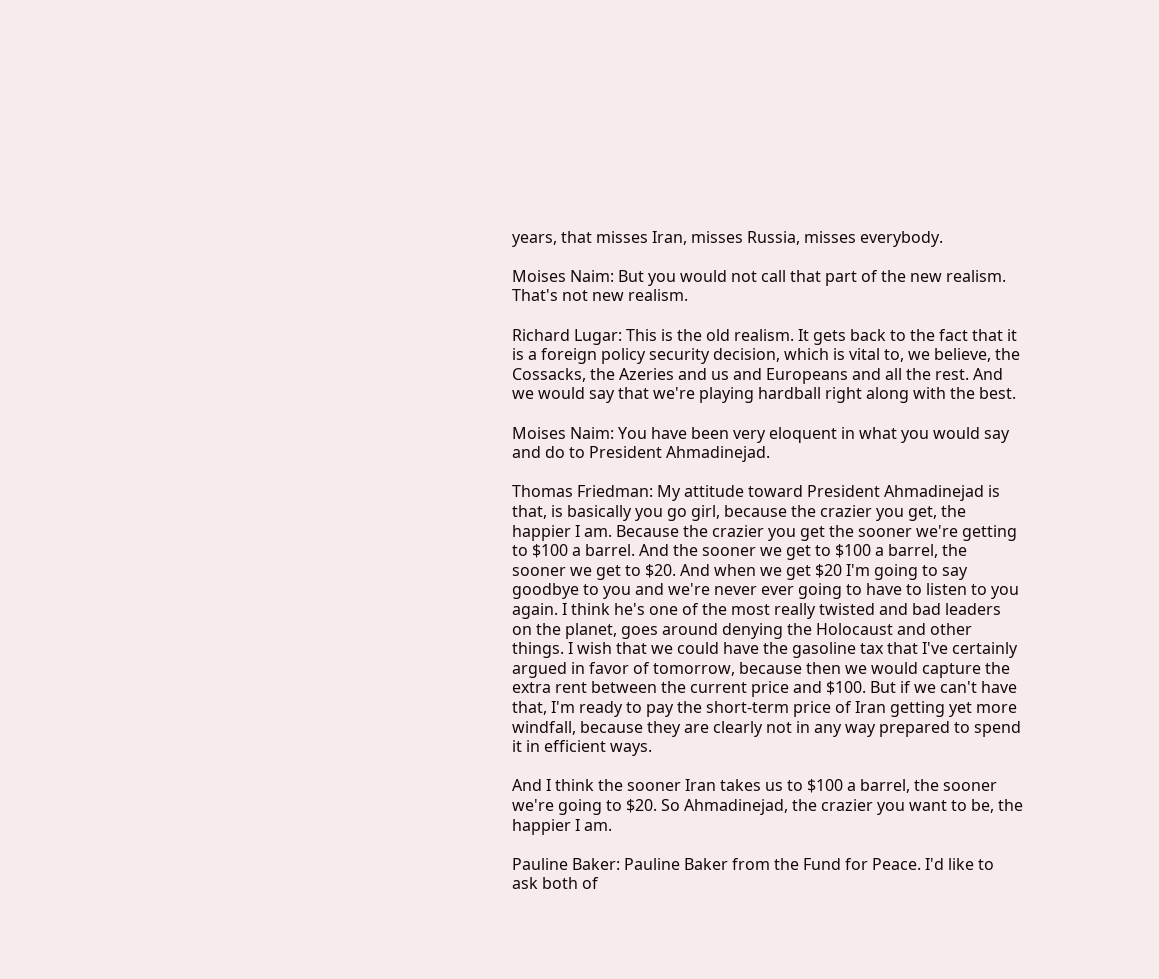years, that misses Iran, misses Russia, misses everybody.

Moises Naim: But you would not call that part of the new realism. That's not new realism.

Richard Lugar: This is the old realism. It gets back to the fact that it is a foreign policy security decision, which is vital to, we believe, the Cossacks, the Azeries and us and Europeans and all the rest. And we would say that we're playing hardball right along with the best.

Moises Naim: You have been very eloquent in what you would say and do to President Ahmadinejad.

Thomas Friedman: My attitude toward President Ahmadinejad is that, is basically you go girl, because the crazier you get, the happier I am. Because the crazier you get the sooner we're getting to $100 a barrel. And the sooner we get to $100 a barrel, the sooner we get to $20. And when we get $20 I'm going to say goodbye to you and we're never ever going to have to listen to you again. I think he's one of the most really twisted and bad leaders on the planet, goes around denying the Holocaust and other things. I wish that we could have the gasoline tax that I've certainly argued in favor of tomorrow, because then we would capture the extra rent between the current price and $100. But if we can't have that, I'm ready to pay the short-term price of Iran getting yet more windfall, because they are clearly not in any way prepared to spend it in efficient ways.

And I think the sooner Iran takes us to $100 a barrel, the sooner we're going to $20. So Ahmadinejad, the crazier you want to be, the happier I am.

Pauline Baker: Pauline Baker from the Fund for Peace. I'd like to ask both of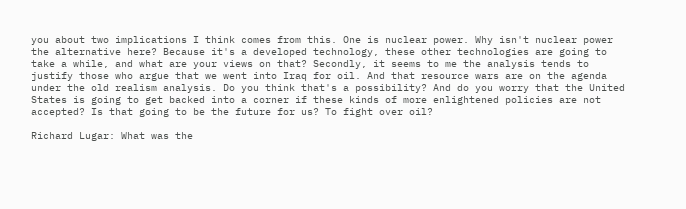you about two implications I think comes from this. One is nuclear power. Why isn't nuclear power the alternative here? Because it's a developed technology, these other technologies are going to take a while, and what are your views on that? Secondly, it seems to me the analysis tends to justify those who argue that we went into Iraq for oil. And that resource wars are on the agenda under the old realism analysis. Do you think that's a possibility? And do you worry that the United States is going to get backed into a corner if these kinds of more enlightened policies are not accepted? Is that going to be the future for us? To fight over oil?

Richard Lugar: What was the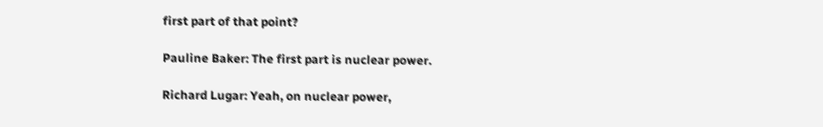first part of that point?

Pauline Baker: The first part is nuclear power.

Richard Lugar: Yeah, on nuclear power,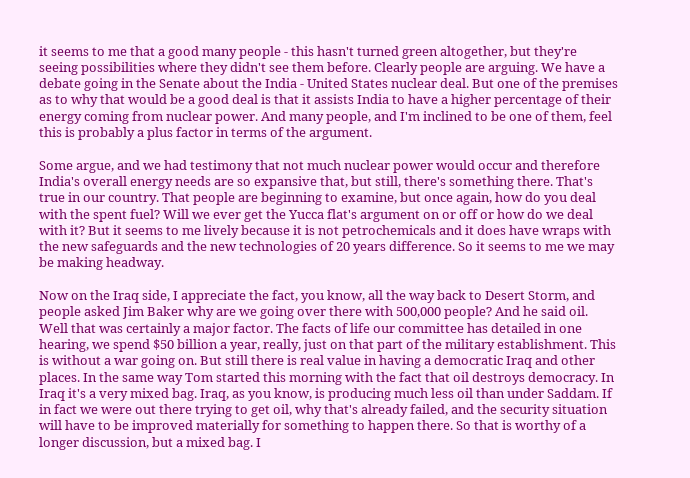it seems to me that a good many people - this hasn't turned green altogether, but they're seeing possibilities where they didn't see them before. Clearly people are arguing. We have a debate going in the Senate about the India - United States nuclear deal. But one of the premises as to why that would be a good deal is that it assists India to have a higher percentage of their energy coming from nuclear power. And many people, and I'm inclined to be one of them, feel this is probably a plus factor in terms of the argument.

Some argue, and we had testimony that not much nuclear power would occur and therefore India's overall energy needs are so expansive that, but still, there's something there. That's true in our country. That people are beginning to examine, but once again, how do you deal with the spent fuel? Will we ever get the Yucca flat's argument on or off or how do we deal with it? But it seems to me lively because it is not petrochemicals and it does have wraps with the new safeguards and the new technologies of 20 years difference. So it seems to me we may be making headway.

Now on the Iraq side, I appreciate the fact, you know, all the way back to Desert Storm, and people asked Jim Baker why are we going over there with 500,000 people? And he said oil. Well that was certainly a major factor. The facts of life our committee has detailed in one hearing, we spend $50 billion a year, really, just on that part of the military establishment. This is without a war going on. But still there is real value in having a democratic Iraq and other places. In the same way Tom started this morning with the fact that oil destroys democracy. In Iraq it's a very mixed bag. Iraq, as you know, is producing much less oil than under Saddam. If in fact we were out there trying to get oil, why that's already failed, and the security situation will have to be improved materially for something to happen there. So that is worthy of a longer discussion, but a mixed bag. I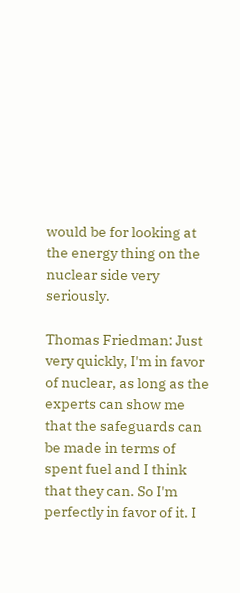would be for looking at the energy thing on the nuclear side very seriously.

Thomas Friedman: Just very quickly, I'm in favor of nuclear, as long as the experts can show me that the safeguards can be made in terms of spent fuel and I think that they can. So I'm perfectly in favor of it. I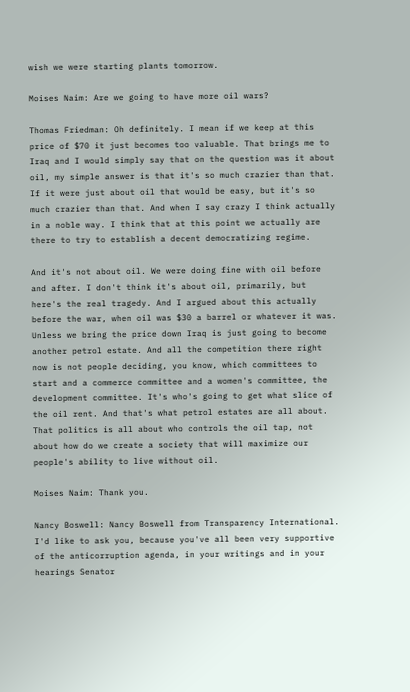wish we were starting plants tomorrow.

Moises Naim: Are we going to have more oil wars?

Thomas Friedman: Oh definitely. I mean if we keep at this price of $70 it just becomes too valuable. That brings me to Iraq and I would simply say that on the question was it about oil, my simple answer is that it's so much crazier than that. If it were just about oil that would be easy, but it's so much crazier than that. And when I say crazy I think actually in a noble way. I think that at this point we actually are there to try to establish a decent democratizing regime.

And it's not about oil. We were doing fine with oil before and after. I don't think it's about oil, primarily, but here's the real tragedy. And I argued about this actually before the war, when oil was $30 a barrel or whatever it was. Unless we bring the price down Iraq is just going to become another petrol estate. And all the competition there right now is not people deciding, you know, which committees to start and a commerce committee and a women's committee, the development committee. It's who's going to get what slice of the oil rent. And that's what petrol estates are all about. That politics is all about who controls the oil tap, not about how do we create a society that will maximize our people's ability to live without oil.

Moises Naim: Thank you.

Nancy Boswell: Nancy Boswell from Transparency International. I'd like to ask you, because you've all been very supportive of the anticorruption agenda, in your writings and in your hearings Senator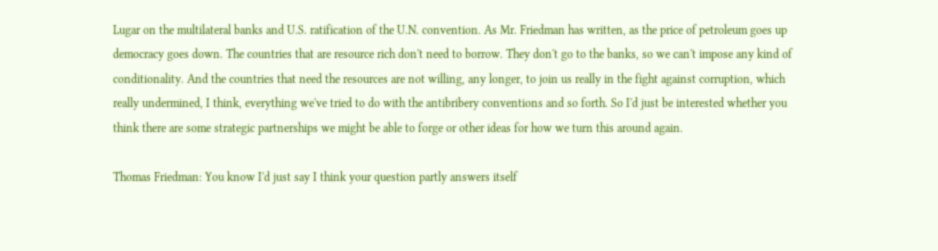Lugar on the multilateral banks and U.S. ratification of the U.N. convention. As Mr. Friedman has written, as the price of petroleum goes up democracy goes down. The countries that are resource rich don't need to borrow. They don't go to the banks, so we can't impose any kind of conditionality. And the countries that need the resources are not willing, any longer, to join us really in the fight against corruption, which really undermined, I think, everything we've tried to do with the antibribery conventions and so forth. So I'd just be interested whether you think there are some strategic partnerships we might be able to forge or other ideas for how we turn this around again.

Thomas Friedman: You know I'd just say I think your question partly answers itself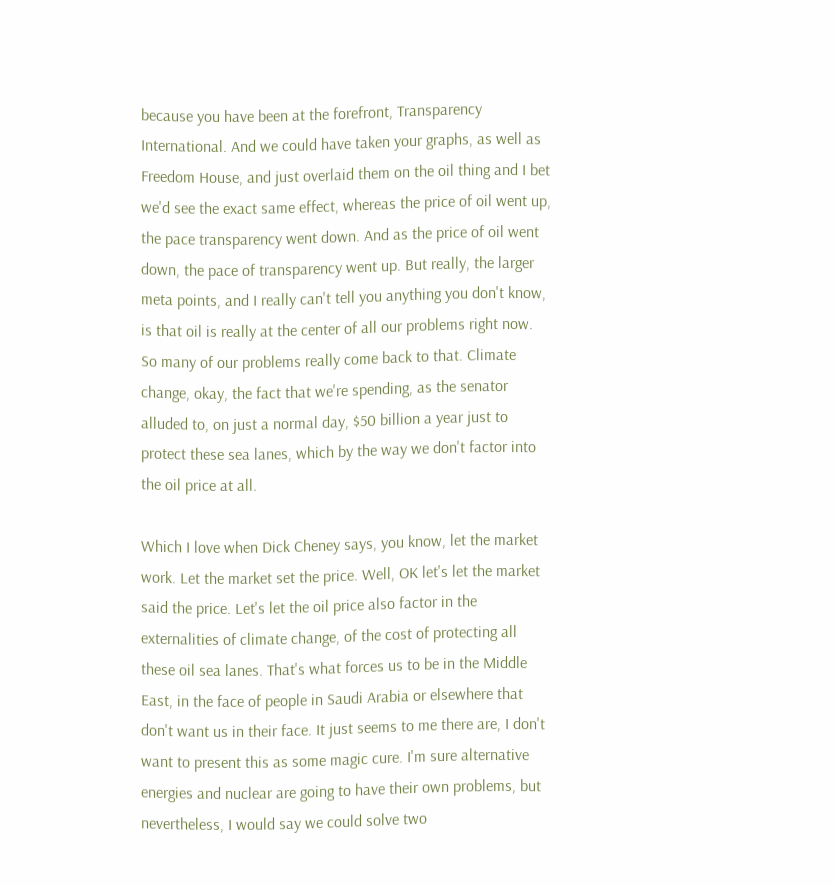because you have been at the forefront, Transparency International. And we could have taken your graphs, as well as Freedom House, and just overlaid them on the oil thing and I bet we'd see the exact same effect, whereas the price of oil went up, the pace transparency went down. And as the price of oil went down, the pace of transparency went up. But really, the larger meta points, and I really can't tell you anything you don't know, is that oil is really at the center of all our problems right now. So many of our problems really come back to that. Climate change, okay, the fact that we're spending, as the senator alluded to, on just a normal day, $50 billion a year just to protect these sea lanes, which by the way we don't factor into the oil price at all.

Which I love when Dick Cheney says, you know, let the market work. Let the market set the price. Well, OK let's let the market said the price. Let's let the oil price also factor in the externalities of climate change, of the cost of protecting all these oil sea lanes. That's what forces us to be in the Middle East, in the face of people in Saudi Arabia or elsewhere that don't want us in their face. It just seems to me there are, I don't want to present this as some magic cure. I'm sure alternative energies and nuclear are going to have their own problems, but nevertheless, I would say we could solve two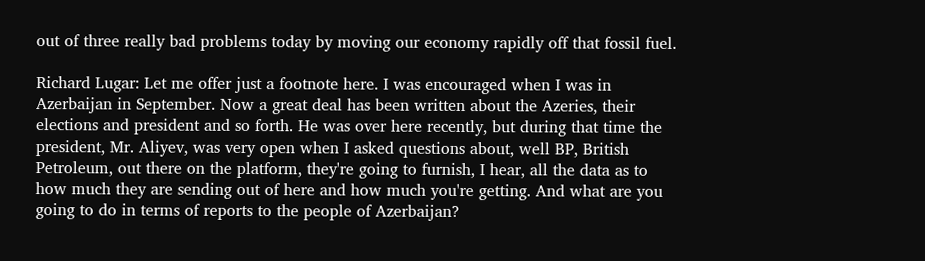out of three really bad problems today by moving our economy rapidly off that fossil fuel.

Richard Lugar: Let me offer just a footnote here. I was encouraged when I was in Azerbaijan in September. Now a great deal has been written about the Azeries, their elections and president and so forth. He was over here recently, but during that time the president, Mr. Aliyev, was very open when I asked questions about, well BP, British Petroleum, out there on the platform, they're going to furnish, I hear, all the data as to how much they are sending out of here and how much you're getting. And what are you going to do in terms of reports to the people of Azerbaijan?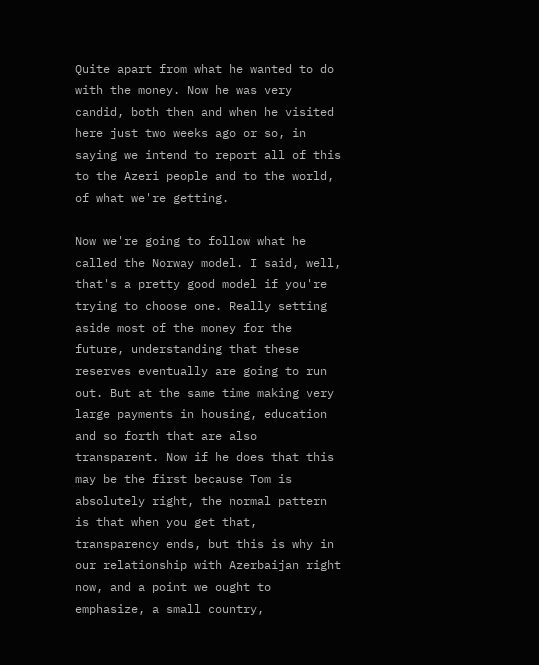Quite apart from what he wanted to do with the money. Now he was very candid, both then and when he visited here just two weeks ago or so, in saying we intend to report all of this to the Azeri people and to the world, of what we're getting.

Now we're going to follow what he called the Norway model. I said, well, that's a pretty good model if you're trying to choose one. Really setting aside most of the money for the future, understanding that these reserves eventually are going to run out. But at the same time making very large payments in housing, education and so forth that are also transparent. Now if he does that this may be the first because Tom is absolutely right, the normal pattern is that when you get that, transparency ends, but this is why in our relationship with Azerbaijan right now, and a point we ought to emphasize, a small country,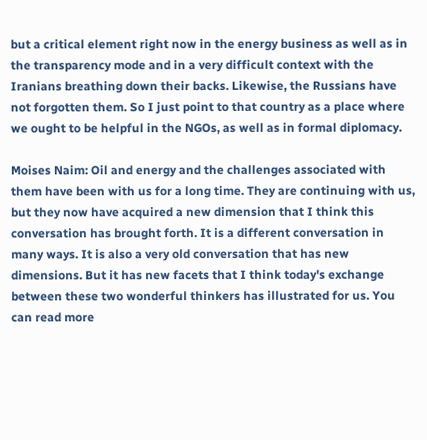but a critical element right now in the energy business as well as in the transparency mode and in a very difficult context with the Iranians breathing down their backs. Likewise, the Russians have not forgotten them. So I just point to that country as a place where we ought to be helpful in the NGOs, as well as in formal diplomacy.

Moises Naim: Oil and energy and the challenges associated with them have been with us for a long time. They are continuing with us, but they now have acquired a new dimension that I think this conversation has brought forth. It is a different conversation in many ways. It is also a very old conversation that has new dimensions. But it has new facets that I think today's exchange between these two wonderful thinkers has illustrated for us. You can read more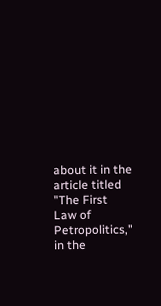about it in the article titled "The First Law of Petropolitics," in the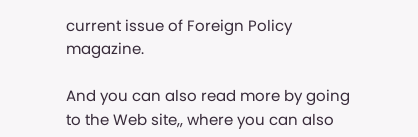current issue of Foreign Policy magazine.

And you can also read more by going to the Web site,, where you can also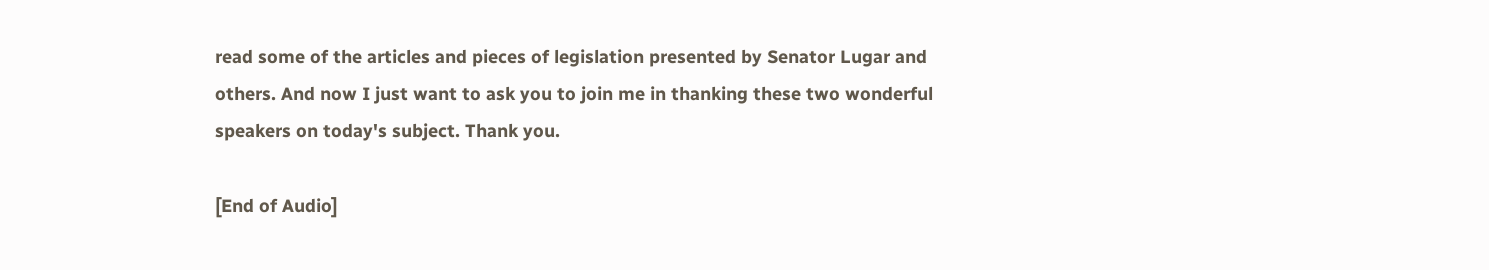read some of the articles and pieces of legislation presented by Senator Lugar and others. And now I just want to ask you to join me in thanking these two wonderful speakers on today's subject. Thank you.

[End of Audio]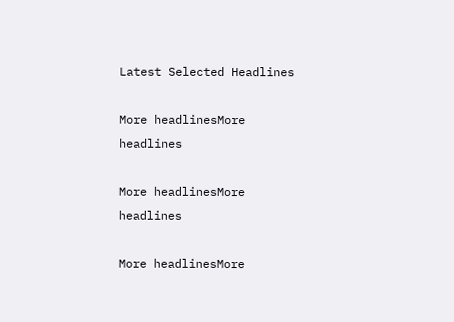Latest Selected Headlines

More headlinesMore headlines

More headlinesMore headlines

More headlinesMore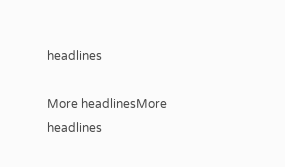headlines

More headlinesMore headlines